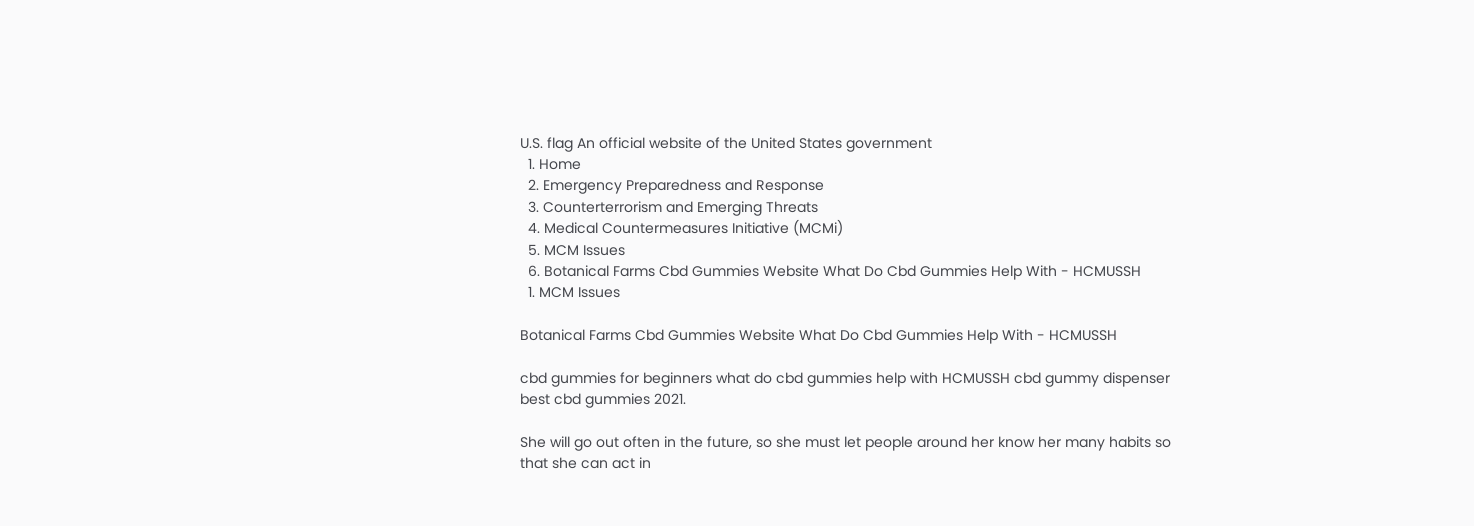U.S. flag An official website of the United States government
  1. Home
  2. Emergency Preparedness and Response
  3. Counterterrorism and Emerging Threats
  4. Medical Countermeasures Initiative (MCMi)
  5. MCM Issues
  6. Botanical Farms Cbd Gummies Website What Do Cbd Gummies Help With - HCMUSSH
  1. MCM Issues

Botanical Farms Cbd Gummies Website What Do Cbd Gummies Help With - HCMUSSH

cbd gummies for beginners what do cbd gummies help with HCMUSSH cbd gummy dispenser best cbd gummies 2021.

She will go out often in the future, so she must let people around her know her many habits so that she can act in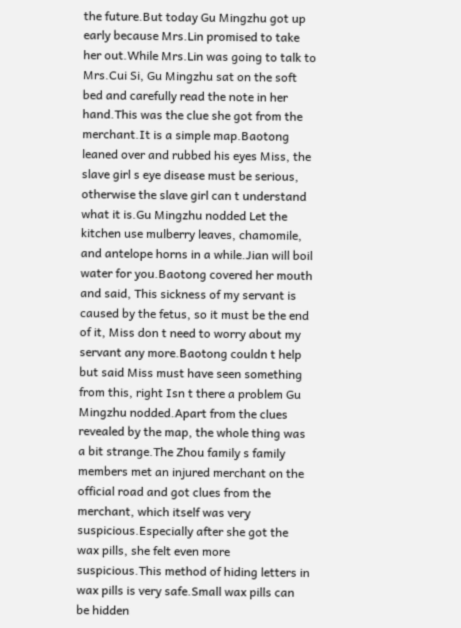the future.But today Gu Mingzhu got up early because Mrs.Lin promised to take her out.While Mrs.Lin was going to talk to Mrs.Cui Si, Gu Mingzhu sat on the soft bed and carefully read the note in her hand.This was the clue she got from the merchant.It is a simple map.Baotong leaned over and rubbed his eyes Miss, the slave girl s eye disease must be serious, otherwise the slave girl can t understand what it is.Gu Mingzhu nodded Let the kitchen use mulberry leaves, chamomile, and antelope horns in a while.Jian will boil water for you.Baotong covered her mouth and said, This sickness of my servant is caused by the fetus, so it must be the end of it, Miss don t need to worry about my servant any more.Baotong couldn t help but said Miss must have seen something from this, right Isn t there a problem Gu Mingzhu nodded.Apart from the clues revealed by the map, the whole thing was a bit strange.The Zhou family s family members met an injured merchant on the official road and got clues from the merchant, which itself was very suspicious.Especially after she got the wax pills, she felt even more suspicious.This method of hiding letters in wax pills is very safe.Small wax pills can be hidden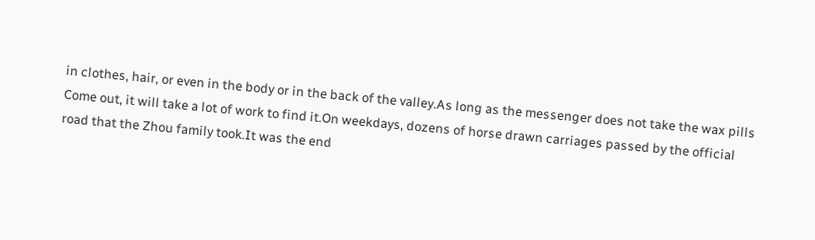in clothes, hair, or even in the body or in the back of the valley.As long as the messenger does not take the wax pills Come out, it will take a lot of work to find it.On weekdays, dozens of horse drawn carriages passed by the official road that the Zhou family took.It was the end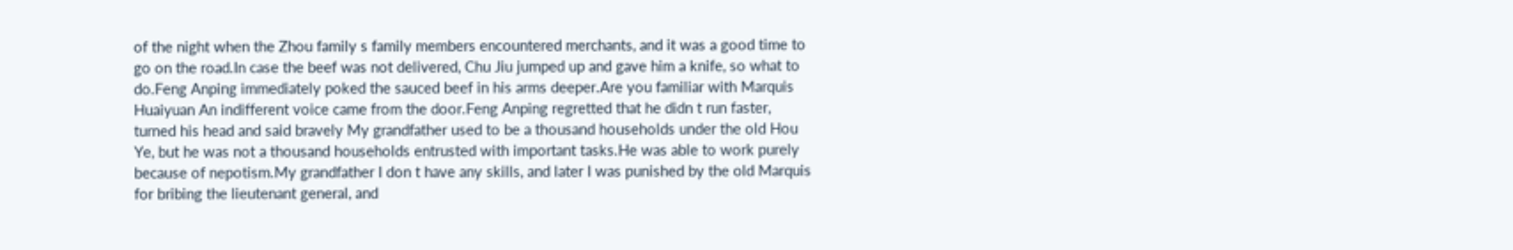of the night when the Zhou family s family members encountered merchants, and it was a good time to go on the road.In case the beef was not delivered, Chu Jiu jumped up and gave him a knife, so what to do.Feng Anping immediately poked the sauced beef in his arms deeper.Are you familiar with Marquis Huaiyuan An indifferent voice came from the door.Feng Anping regretted that he didn t run faster, turned his head and said bravely My grandfather used to be a thousand households under the old Hou Ye, but he was not a thousand households entrusted with important tasks.He was able to work purely because of nepotism.My grandfather I don t have any skills, and later I was punished by the old Marquis for bribing the lieutenant general, and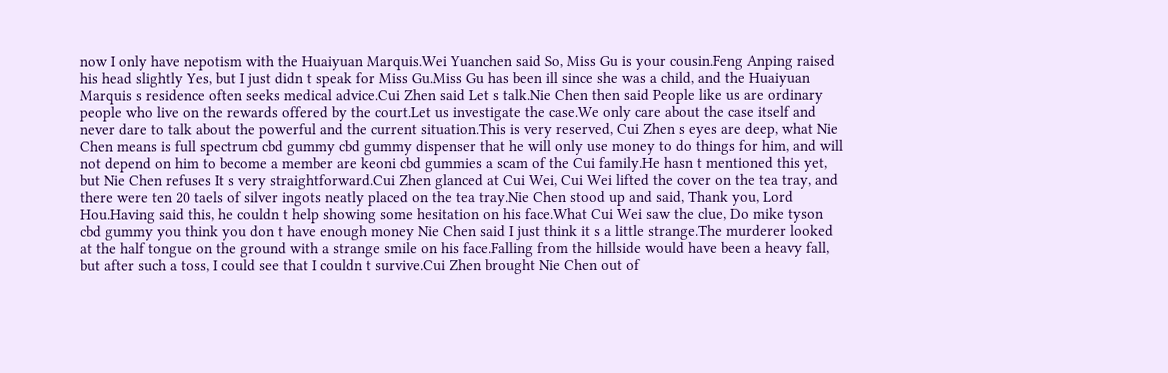now I only have nepotism with the Huaiyuan Marquis.Wei Yuanchen said So, Miss Gu is your cousin.Feng Anping raised his head slightly Yes, but I just didn t speak for Miss Gu.Miss Gu has been ill since she was a child, and the Huaiyuan Marquis s residence often seeks medical advice.Cui Zhen said Let s talk.Nie Chen then said People like us are ordinary people who live on the rewards offered by the court.Let us investigate the case.We only care about the case itself and never dare to talk about the powerful and the current situation.This is very reserved, Cui Zhen s eyes are deep, what Nie Chen means is full spectrum cbd gummy cbd gummy dispenser that he will only use money to do things for him, and will not depend on him to become a member are keoni cbd gummies a scam of the Cui family.He hasn t mentioned this yet, but Nie Chen refuses It s very straightforward.Cui Zhen glanced at Cui Wei, Cui Wei lifted the cover on the tea tray, and there were ten 20 taels of silver ingots neatly placed on the tea tray.Nie Chen stood up and said, Thank you, Lord Hou.Having said this, he couldn t help showing some hesitation on his face.What Cui Wei saw the clue, Do mike tyson cbd gummy you think you don t have enough money Nie Chen said I just think it s a little strange.The murderer looked at the half tongue on the ground with a strange smile on his face.Falling from the hillside would have been a heavy fall, but after such a toss, I could see that I couldn t survive.Cui Zhen brought Nie Chen out of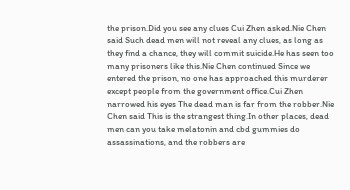the prison.Did you see any clues Cui Zhen asked.Nie Chen said Such dead men will not reveal any clues, as long as they find a chance, they will commit suicide.He has seen too many prisoners like this.Nie Chen continued Since we entered the prison, no one has approached this murderer except people from the government office.Cui Zhen narrowed his eyes The dead man is far from the robber.Nie Chen said This is the strangest thing.In other places, dead men can you take melatonin and cbd gummies do assassinations, and the robbers are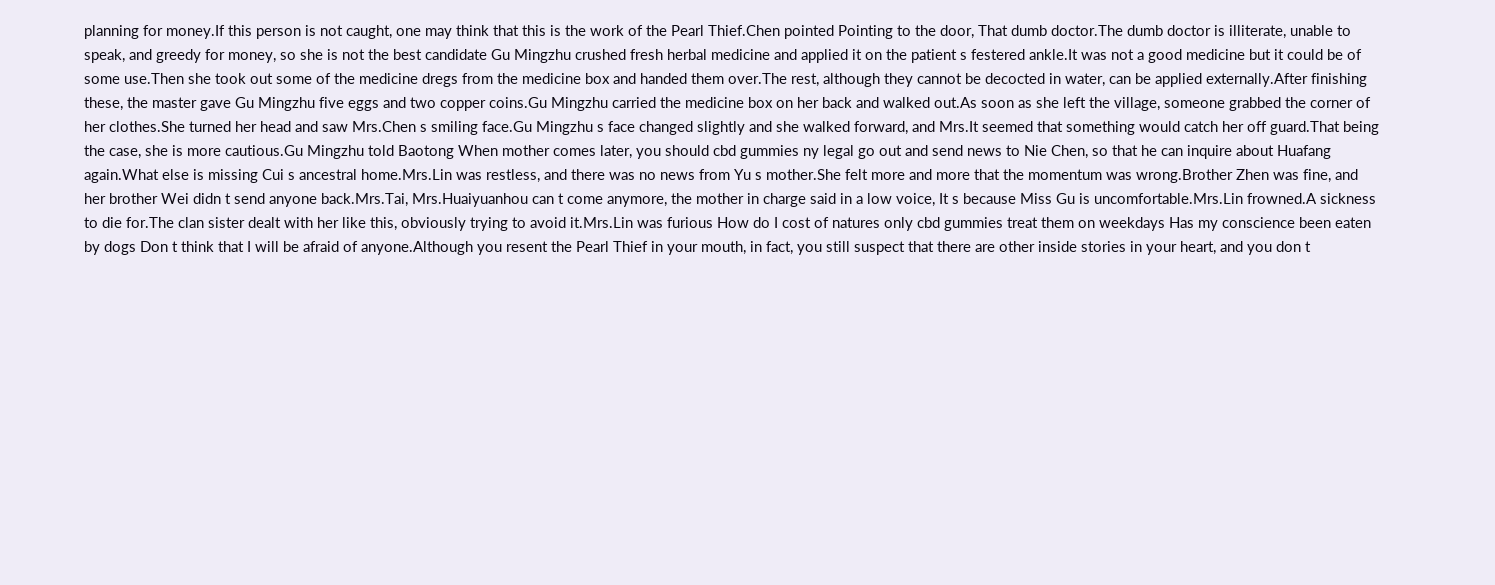planning for money.If this person is not caught, one may think that this is the work of the Pearl Thief.Chen pointed Pointing to the door, That dumb doctor.The dumb doctor is illiterate, unable to speak, and greedy for money, so she is not the best candidate Gu Mingzhu crushed fresh herbal medicine and applied it on the patient s festered ankle.It was not a good medicine but it could be of some use.Then she took out some of the medicine dregs from the medicine box and handed them over.The rest, although they cannot be decocted in water, can be applied externally.After finishing these, the master gave Gu Mingzhu five eggs and two copper coins.Gu Mingzhu carried the medicine box on her back and walked out.As soon as she left the village, someone grabbed the corner of her clothes.She turned her head and saw Mrs.Chen s smiling face.Gu Mingzhu s face changed slightly and she walked forward, and Mrs.It seemed that something would catch her off guard.That being the case, she is more cautious.Gu Mingzhu told Baotong When mother comes later, you should cbd gummies ny legal go out and send news to Nie Chen, so that he can inquire about Huafang again.What else is missing Cui s ancestral home.Mrs.Lin was restless, and there was no news from Yu s mother.She felt more and more that the momentum was wrong.Brother Zhen was fine, and her brother Wei didn t send anyone back.Mrs.Tai, Mrs.Huaiyuanhou can t come anymore, the mother in charge said in a low voice, It s because Miss Gu is uncomfortable.Mrs.Lin frowned.A sickness to die for.The clan sister dealt with her like this, obviously trying to avoid it.Mrs.Lin was furious How do I cost of natures only cbd gummies treat them on weekdays Has my conscience been eaten by dogs Don t think that I will be afraid of anyone.Although you resent the Pearl Thief in your mouth, in fact, you still suspect that there are other inside stories in your heart, and you don t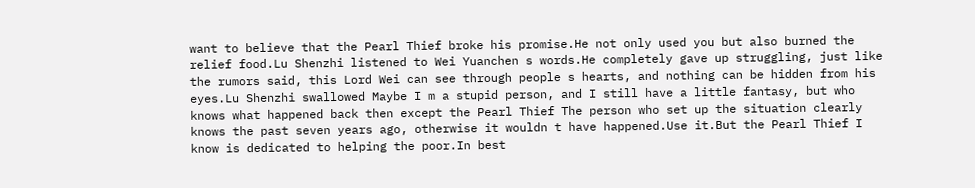want to believe that the Pearl Thief broke his promise.He not only used you but also burned the relief food.Lu Shenzhi listened to Wei Yuanchen s words.He completely gave up struggling, just like the rumors said, this Lord Wei can see through people s hearts, and nothing can be hidden from his eyes.Lu Shenzhi swallowed Maybe I m a stupid person, and I still have a little fantasy, but who knows what happened back then except the Pearl Thief The person who set up the situation clearly knows the past seven years ago, otherwise it wouldn t have happened.Use it.But the Pearl Thief I know is dedicated to helping the poor.In best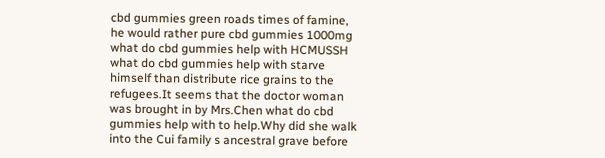cbd gummies green roads times of famine, he would rather pure cbd gummies 1000mg what do cbd gummies help with HCMUSSH what do cbd gummies help with starve himself than distribute rice grains to the refugees.It seems that the doctor woman was brought in by Mrs.Chen what do cbd gummies help with to help.Why did she walk into the Cui family s ancestral grave before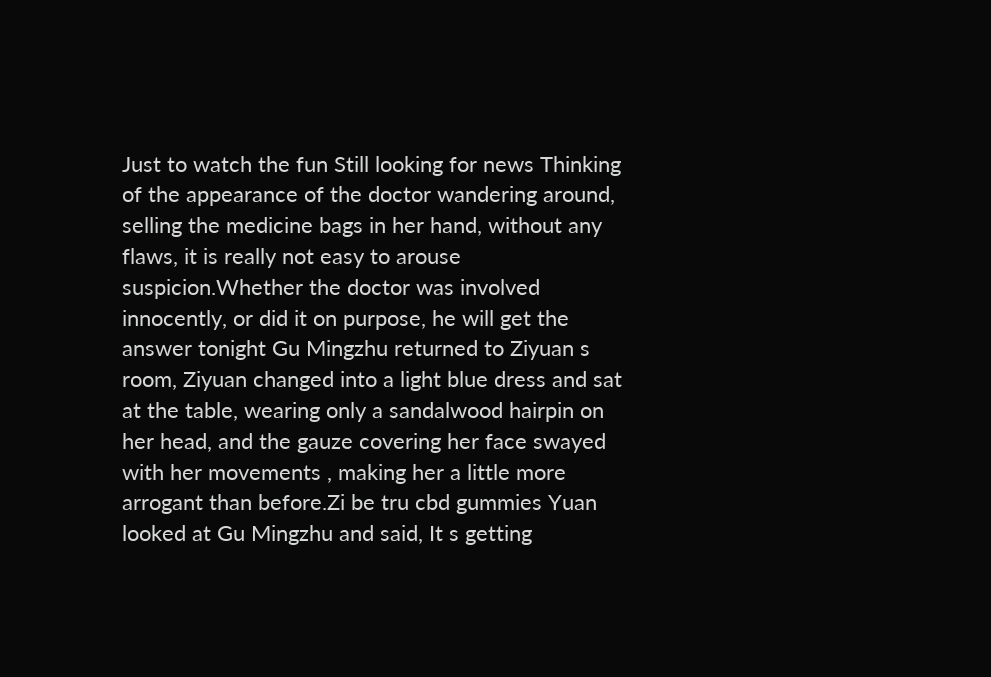Just to watch the fun Still looking for news Thinking of the appearance of the doctor wandering around, selling the medicine bags in her hand, without any flaws, it is really not easy to arouse suspicion.Whether the doctor was involved innocently, or did it on purpose, he will get the answer tonight Gu Mingzhu returned to Ziyuan s room, Ziyuan changed into a light blue dress and sat at the table, wearing only a sandalwood hairpin on her head, and the gauze covering her face swayed with her movements , making her a little more arrogant than before.Zi be tru cbd gummies Yuan looked at Gu Mingzhu and said, It s getting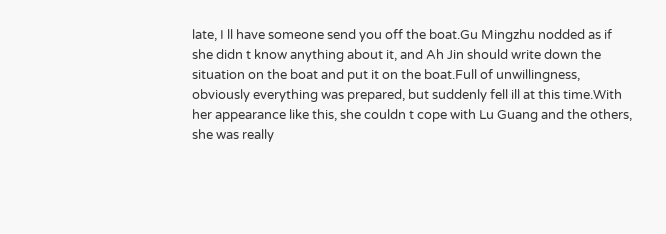late, I ll have someone send you off the boat.Gu Mingzhu nodded as if she didn t know anything about it, and Ah Jin should write down the situation on the boat and put it on the boat.Full of unwillingness, obviously everything was prepared, but suddenly fell ill at this time.With her appearance like this, she couldn t cope with Lu Guang and the others, she was really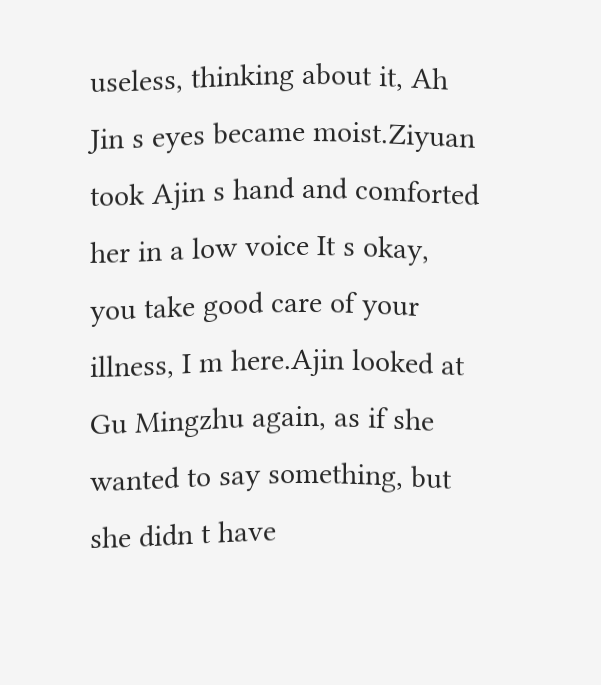useless, thinking about it, Ah Jin s eyes became moist.Ziyuan took Ajin s hand and comforted her in a low voice It s okay, you take good care of your illness, I m here.Ajin looked at Gu Mingzhu again, as if she wanted to say something, but she didn t have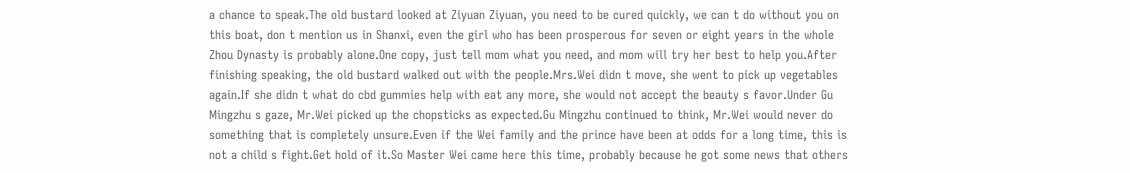a chance to speak.The old bustard looked at Ziyuan Ziyuan, you need to be cured quickly, we can t do without you on this boat, don t mention us in Shanxi, even the girl who has been prosperous for seven or eight years in the whole Zhou Dynasty is probably alone.One copy, just tell mom what you need, and mom will try her best to help you.After finishing speaking, the old bustard walked out with the people.Mrs.Wei didn t move, she went to pick up vegetables again.If she didn t what do cbd gummies help with eat any more, she would not accept the beauty s favor.Under Gu Mingzhu s gaze, Mr.Wei picked up the chopsticks as expected.Gu Mingzhu continued to think, Mr.Wei would never do something that is completely unsure.Even if the Wei family and the prince have been at odds for a long time, this is not a child s fight.Get hold of it.So Master Wei came here this time, probably because he got some news that others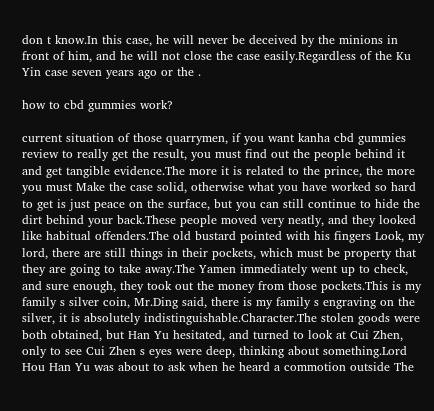don t know.In this case, he will never be deceived by the minions in front of him, and he will not close the case easily.Regardless of the Ku Yin case seven years ago or the .

how to cbd gummies work?

current situation of those quarrymen, if you want kanha cbd gummies review to really get the result, you must find out the people behind it and get tangible evidence.The more it is related to the prince, the more you must Make the case solid, otherwise what you have worked so hard to get is just peace on the surface, but you can still continue to hide the dirt behind your back.These people moved very neatly, and they looked like habitual offenders.The old bustard pointed with his fingers Look, my lord, there are still things in their pockets, which must be property that they are going to take away.The Yamen immediately went up to check, and sure enough, they took out the money from those pockets.This is my family s silver coin, Mr.Ding said, there is my family s engraving on the silver, it is absolutely indistinguishable.Character.The stolen goods were both obtained, but Han Yu hesitated, and turned to look at Cui Zhen, only to see Cui Zhen s eyes were deep, thinking about something.Lord Hou Han Yu was about to ask when he heard a commotion outside The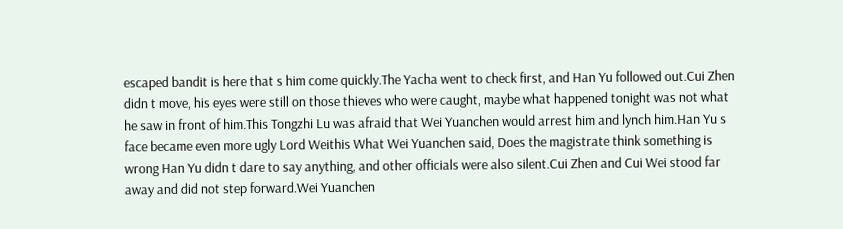escaped bandit is here that s him come quickly.The Yacha went to check first, and Han Yu followed out.Cui Zhen didn t move, his eyes were still on those thieves who were caught, maybe what happened tonight was not what he saw in front of him.This Tongzhi Lu was afraid that Wei Yuanchen would arrest him and lynch him.Han Yu s face became even more ugly Lord Weithis What Wei Yuanchen said, Does the magistrate think something is wrong Han Yu didn t dare to say anything, and other officials were also silent.Cui Zhen and Cui Wei stood far away and did not step forward.Wei Yuanchen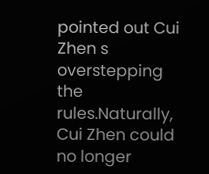pointed out Cui Zhen s overstepping the rules.Naturally, Cui Zhen could no longer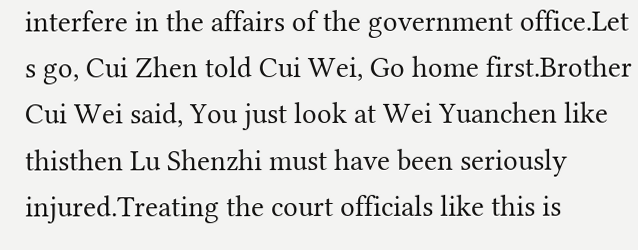interfere in the affairs of the government office.Let s go, Cui Zhen told Cui Wei, Go home first.Brother Cui Wei said, You just look at Wei Yuanchen like thisthen Lu Shenzhi must have been seriously injured.Treating the court officials like this is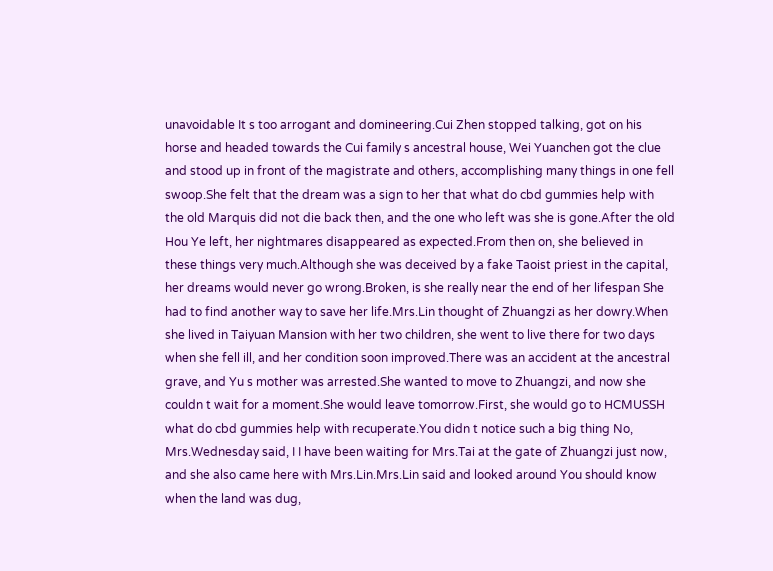unavoidable It s too arrogant and domineering.Cui Zhen stopped talking, got on his horse and headed towards the Cui family s ancestral house, Wei Yuanchen got the clue and stood up in front of the magistrate and others, accomplishing many things in one fell swoop.She felt that the dream was a sign to her that what do cbd gummies help with the old Marquis did not die back then, and the one who left was she is gone.After the old Hou Ye left, her nightmares disappeared as expected.From then on, she believed in these things very much.Although she was deceived by a fake Taoist priest in the capital, her dreams would never go wrong.Broken, is she really near the end of her lifespan She had to find another way to save her life.Mrs.Lin thought of Zhuangzi as her dowry.When she lived in Taiyuan Mansion with her two children, she went to live there for two days when she fell ill, and her condition soon improved.There was an accident at the ancestral grave, and Yu s mother was arrested.She wanted to move to Zhuangzi, and now she couldn t wait for a moment.She would leave tomorrow.First, she would go to HCMUSSH what do cbd gummies help with recuperate.You didn t notice such a big thing No, Mrs.Wednesday said, I I have been waiting for Mrs.Tai at the gate of Zhuangzi just now, and she also came here with Mrs.Lin.Mrs.Lin said and looked around You should know when the land was dug,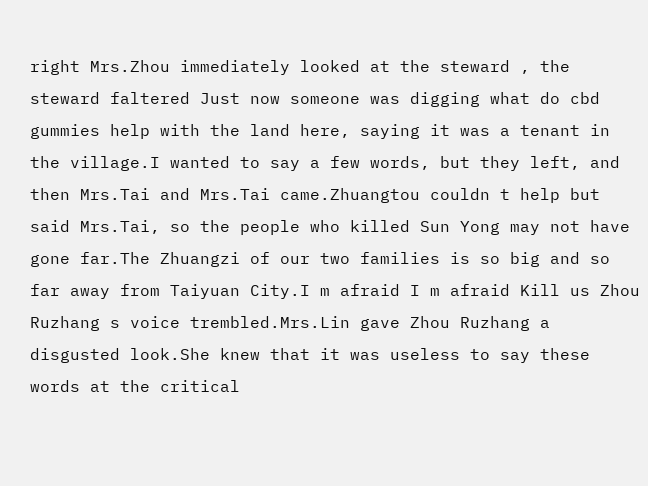right Mrs.Zhou immediately looked at the steward , the steward faltered Just now someone was digging what do cbd gummies help with the land here, saying it was a tenant in the village.I wanted to say a few words, but they left, and then Mrs.Tai and Mrs.Tai came.Zhuangtou couldn t help but said Mrs.Tai, so the people who killed Sun Yong may not have gone far.The Zhuangzi of our two families is so big and so far away from Taiyuan City.I m afraid I m afraid Kill us Zhou Ruzhang s voice trembled.Mrs.Lin gave Zhou Ruzhang a disgusted look.She knew that it was useless to say these words at the critical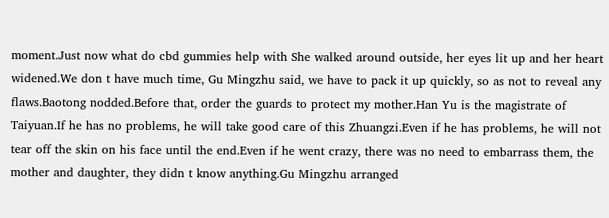moment.Just now what do cbd gummies help with She walked around outside, her eyes lit up and her heart widened.We don t have much time, Gu Mingzhu said, we have to pack it up quickly, so as not to reveal any flaws.Baotong nodded.Before that, order the guards to protect my mother.Han Yu is the magistrate of Taiyuan.If he has no problems, he will take good care of this Zhuangzi.Even if he has problems, he will not tear off the skin on his face until the end.Even if he went crazy, there was no need to embarrass them, the mother and daughter, they didn t know anything.Gu Mingzhu arranged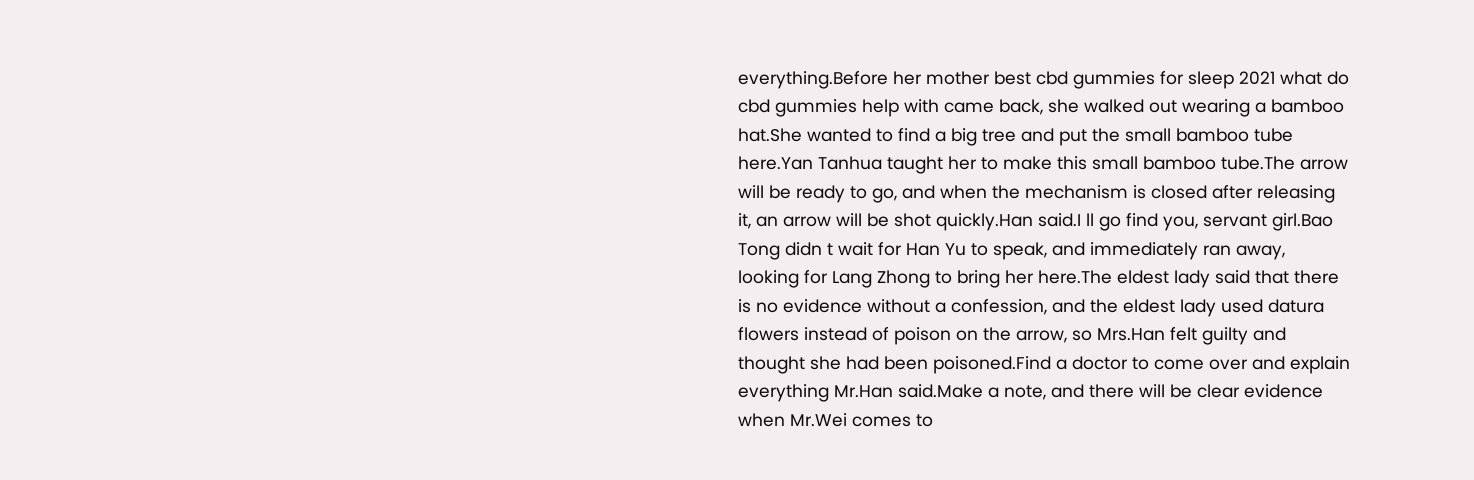everything.Before her mother best cbd gummies for sleep 2021 what do cbd gummies help with came back, she walked out wearing a bamboo hat.She wanted to find a big tree and put the small bamboo tube here.Yan Tanhua taught her to make this small bamboo tube.The arrow will be ready to go, and when the mechanism is closed after releasing it, an arrow will be shot quickly.Han said.I ll go find you, servant girl.Bao Tong didn t wait for Han Yu to speak, and immediately ran away, looking for Lang Zhong to bring her here.The eldest lady said that there is no evidence without a confession, and the eldest lady used datura flowers instead of poison on the arrow, so Mrs.Han felt guilty and thought she had been poisoned.Find a doctor to come over and explain everything Mr.Han said.Make a note, and there will be clear evidence when Mr.Wei comes to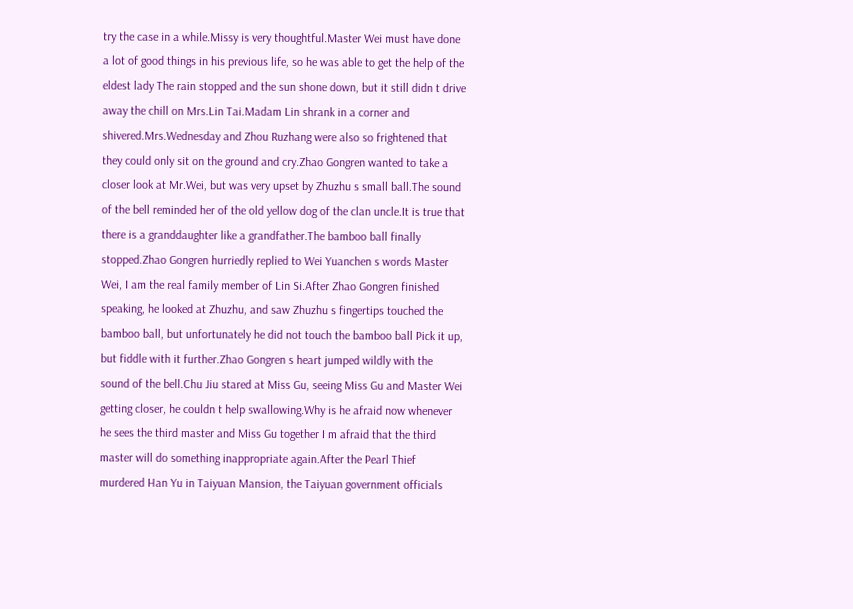try the case in a while.Missy is very thoughtful.Master Wei must have done a lot of good things in his previous life, so he was able to get the help of the eldest lady The rain stopped and the sun shone down, but it still didn t drive away the chill on Mrs.Lin Tai.Madam Lin shrank in a corner and shivered.Mrs.Wednesday and Zhou Ruzhang were also so frightened that they could only sit on the ground and cry.Zhao Gongren wanted to take a closer look at Mr.Wei, but was very upset by Zhuzhu s small ball.The sound of the bell reminded her of the old yellow dog of the clan uncle.It is true that there is a granddaughter like a grandfather.The bamboo ball finally stopped.Zhao Gongren hurriedly replied to Wei Yuanchen s words Master Wei, I am the real family member of Lin Si.After Zhao Gongren finished speaking, he looked at Zhuzhu, and saw Zhuzhu s fingertips touched the bamboo ball, but unfortunately he did not touch the bamboo ball Pick it up, but fiddle with it further.Zhao Gongren s heart jumped wildly with the sound of the bell.Chu Jiu stared at Miss Gu, seeing Miss Gu and Master Wei getting closer, he couldn t help swallowing.Why is he afraid now whenever he sees the third master and Miss Gu together I m afraid that the third master will do something inappropriate again.After the Pearl Thief murdered Han Yu in Taiyuan Mansion, the Taiyuan government officials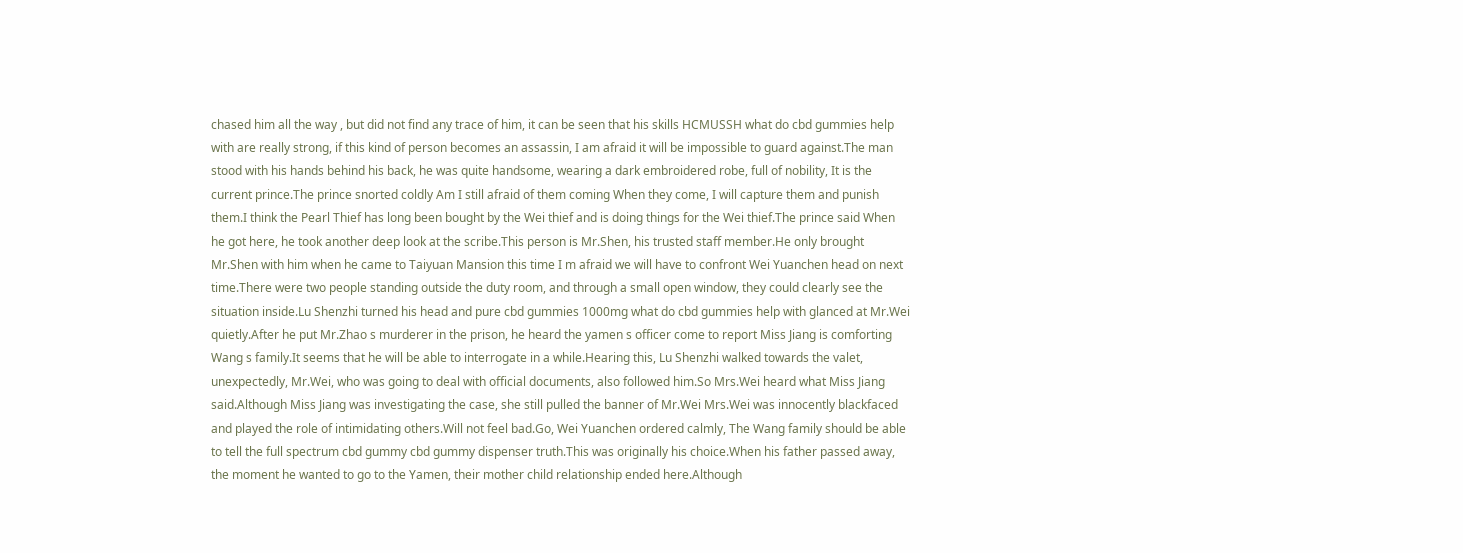chased him all the way , but did not find any trace of him, it can be seen that his skills HCMUSSH what do cbd gummies help with are really strong, if this kind of person becomes an assassin, I am afraid it will be impossible to guard against.The man stood with his hands behind his back, he was quite handsome, wearing a dark embroidered robe, full of nobility, It is the current prince.The prince snorted coldly Am I still afraid of them coming When they come, I will capture them and punish them.I think the Pearl Thief has long been bought by the Wei thief and is doing things for the Wei thief.The prince said When he got here, he took another deep look at the scribe.This person is Mr.Shen, his trusted staff member.He only brought Mr.Shen with him when he came to Taiyuan Mansion this time I m afraid we will have to confront Wei Yuanchen head on next time.There were two people standing outside the duty room, and through a small open window, they could clearly see the situation inside.Lu Shenzhi turned his head and pure cbd gummies 1000mg what do cbd gummies help with glanced at Mr.Wei quietly.After he put Mr.Zhao s murderer in the prison, he heard the yamen s officer come to report Miss Jiang is comforting Wang s family.It seems that he will be able to interrogate in a while.Hearing this, Lu Shenzhi walked towards the valet, unexpectedly, Mr.Wei, who was going to deal with official documents, also followed him.So Mrs.Wei heard what Miss Jiang said.Although Miss Jiang was investigating the case, she still pulled the banner of Mr.Wei Mrs.Wei was innocently blackfaced and played the role of intimidating others.Will not feel bad.Go, Wei Yuanchen ordered calmly, The Wang family should be able to tell the full spectrum cbd gummy cbd gummy dispenser truth.This was originally his choice.When his father passed away, the moment he wanted to go to the Yamen, their mother child relationship ended here.Although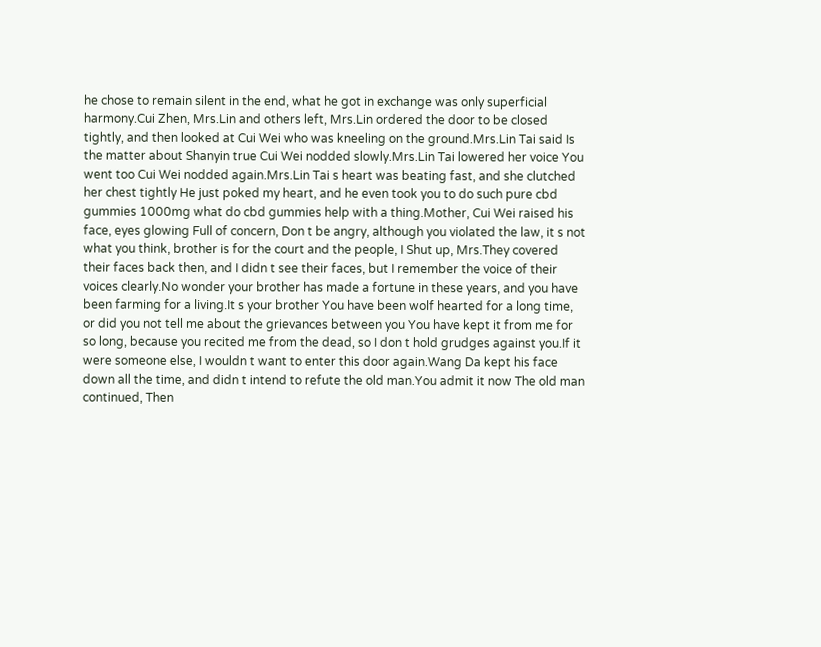he chose to remain silent in the end, what he got in exchange was only superficial harmony.Cui Zhen, Mrs.Lin and others left, Mrs.Lin ordered the door to be closed tightly, and then looked at Cui Wei who was kneeling on the ground.Mrs.Lin Tai said Is the matter about Shanyin true Cui Wei nodded slowly.Mrs.Lin Tai lowered her voice You went too Cui Wei nodded again.Mrs.Lin Tai s heart was beating fast, and she clutched her chest tightly He just poked my heart, and he even took you to do such pure cbd gummies 1000mg what do cbd gummies help with a thing.Mother, Cui Wei raised his face, eyes glowing Full of concern, Don t be angry, although you violated the law, it s not what you think, brother is for the court and the people, I Shut up, Mrs.They covered their faces back then, and I didn t see their faces, but I remember the voice of their voices clearly.No wonder your brother has made a fortune in these years, and you have been farming for a living.It s your brother You have been wolf hearted for a long time, or did you not tell me about the grievances between you You have kept it from me for so long, because you recited me from the dead, so I don t hold grudges against you.If it were someone else, I wouldn t want to enter this door again.Wang Da kept his face down all the time, and didn t intend to refute the old man.You admit it now The old man continued, Then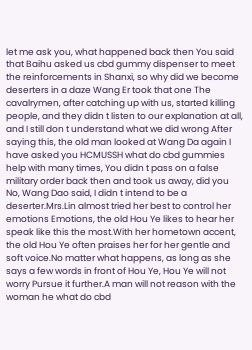let me ask you, what happened back then You said that Baihu asked us cbd gummy dispenser to meet the reinforcements in Shanxi, so why did we become deserters in a daze Wang Er took that one The cavalrymen, after catching up with us, started killing people, and they didn t listen to our explanation at all, and I still don t understand what we did wrong After saying this, the old man looked at Wang Da again I have asked you HCMUSSH what do cbd gummies help with many times, You didn t pass on a false military order back then and took us away, did you No, Wang Dao said, I didn t intend to be a deserter.Mrs.Lin almost tried her best to control her emotions Emotions, the old Hou Ye likes to hear her speak like this the most.With her hometown accent, the old Hou Ye often praises her for her gentle and soft voice.No matter what happens, as long as she says a few words in front of Hou Ye, Hou Ye will not worry Pursue it further.A man will not reason with the woman he what do cbd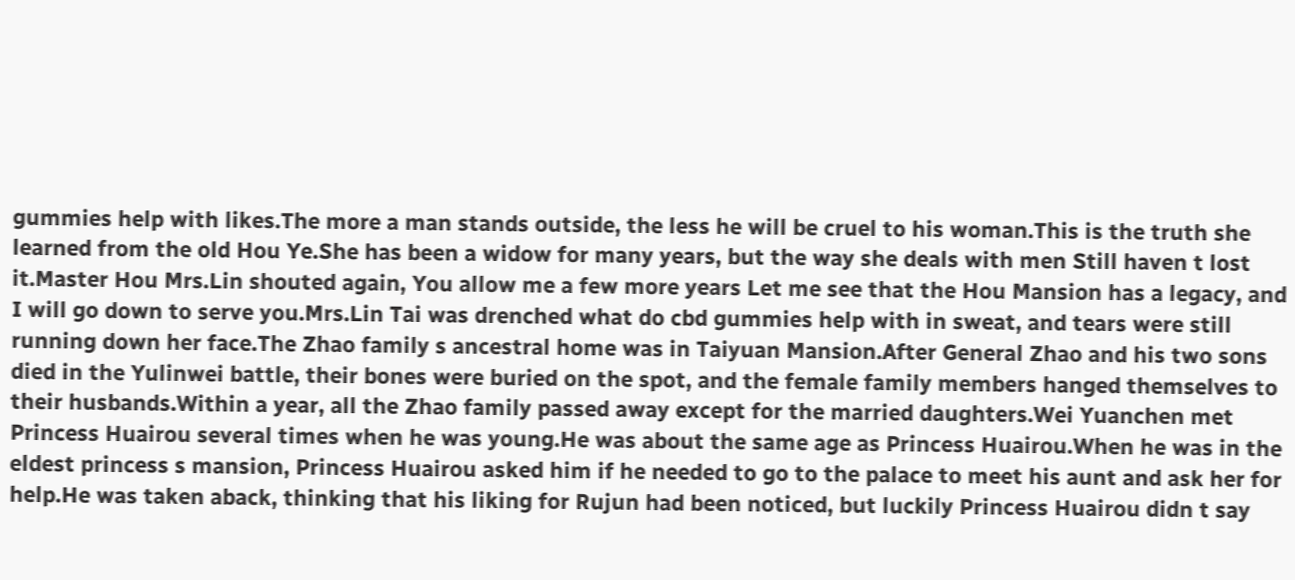gummies help with likes.The more a man stands outside, the less he will be cruel to his woman.This is the truth she learned from the old Hou Ye.She has been a widow for many years, but the way she deals with men Still haven t lost it.Master Hou Mrs.Lin shouted again, You allow me a few more years Let me see that the Hou Mansion has a legacy, and I will go down to serve you.Mrs.Lin Tai was drenched what do cbd gummies help with in sweat, and tears were still running down her face.The Zhao family s ancestral home was in Taiyuan Mansion.After General Zhao and his two sons died in the Yulinwei battle, their bones were buried on the spot, and the female family members hanged themselves to their husbands.Within a year, all the Zhao family passed away except for the married daughters.Wei Yuanchen met Princess Huairou several times when he was young.He was about the same age as Princess Huairou.When he was in the eldest princess s mansion, Princess Huairou asked him if he needed to go to the palace to meet his aunt and ask her for help.He was taken aback, thinking that his liking for Rujun had been noticed, but luckily Princess Huairou didn t say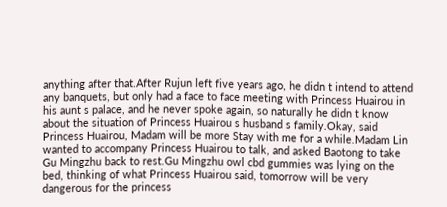anything after that.After Rujun left five years ago, he didn t intend to attend any banquets, but only had a face to face meeting with Princess Huairou in his aunt s palace, and he never spoke again, so naturally he didn t know about the situation of Princess Huairou s husband s family.Okay, said Princess Huairou, Madam will be more Stay with me for a while.Madam Lin wanted to accompany Princess Huairou to talk, and asked Baotong to take Gu Mingzhu back to rest.Gu Mingzhu owl cbd gummies was lying on the bed, thinking of what Princess Huairou said, tomorrow will be very dangerous for the princess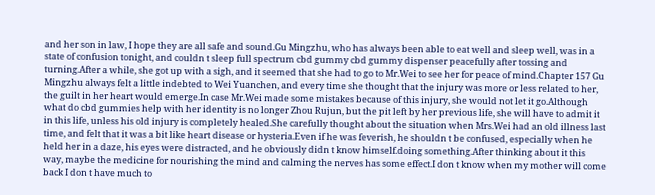and her son in law, I hope they are all safe and sound.Gu Mingzhu, who has always been able to eat well and sleep well, was in a state of confusion tonight, and couldn t sleep full spectrum cbd gummy cbd gummy dispenser peacefully after tossing and turning.After a while, she got up with a sigh, and it seemed that she had to go to Mr.Wei to see her for peace of mind.Chapter 157 Gu Mingzhu always felt a little indebted to Wei Yuanchen, and every time she thought that the injury was more or less related to her, the guilt in her heart would emerge.In case Mr.Wei made some mistakes because of this injury, she would not let it go.Although what do cbd gummies help with her identity is no longer Zhou Rujun, but the pit left by her previous life, she will have to admit it in this life, unless his old injury is completely healed.She carefully thought about the situation when Mrs.Wei had an old illness last time, and felt that it was a bit like heart disease or hysteria.Even if he was feverish, he shouldn t be confused, especially when he held her in a daze, his eyes were distracted, and he obviously didn t know himself.doing something.After thinking about it this way, maybe the medicine for nourishing the mind and calming the nerves has some effect.I don t know when my mother will come back I don t have much to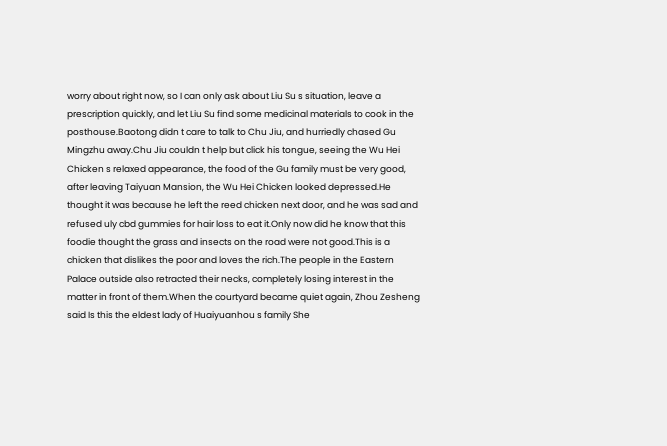worry about right now, so I can only ask about Liu Su s situation, leave a prescription quickly, and let Liu Su find some medicinal materials to cook in the posthouse.Baotong didn t care to talk to Chu Jiu, and hurriedly chased Gu Mingzhu away.Chu Jiu couldn t help but click his tongue, seeing the Wu Hei Chicken s relaxed appearance, the food of the Gu family must be very good, after leaving Taiyuan Mansion, the Wu Hei Chicken looked depressed.He thought it was because he left the reed chicken next door, and he was sad and refused uly cbd gummies for hair loss to eat it.Only now did he know that this foodie thought the grass and insects on the road were not good.This is a chicken that dislikes the poor and loves the rich.The people in the Eastern Palace outside also retracted their necks, completely losing interest in the matter in front of them.When the courtyard became quiet again, Zhou Zesheng said Is this the eldest lady of Huaiyuanhou s family She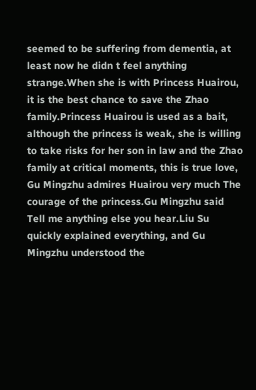seemed to be suffering from dementia, at least now he didn t feel anything strange.When she is with Princess Huairou, it is the best chance to save the Zhao family.Princess Huairou is used as a bait, although the princess is weak, she is willing to take risks for her son in law and the Zhao family at critical moments, this is true love, Gu Mingzhu admires Huairou very much The courage of the princess.Gu Mingzhu said Tell me anything else you hear.Liu Su quickly explained everything, and Gu Mingzhu understood the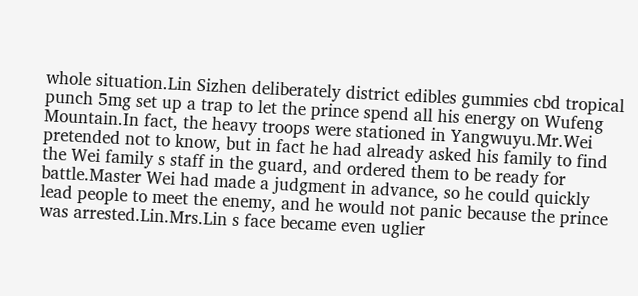whole situation.Lin Sizhen deliberately district edibles gummies cbd tropical punch 5mg set up a trap to let the prince spend all his energy on Wufeng Mountain.In fact, the heavy troops were stationed in Yangwuyu.Mr.Wei pretended not to know, but in fact he had already asked his family to find the Wei family s staff in the guard, and ordered them to be ready for battle.Master Wei had made a judgment in advance, so he could quickly lead people to meet the enemy, and he would not panic because the prince was arrested.Lin.Mrs.Lin s face became even uglier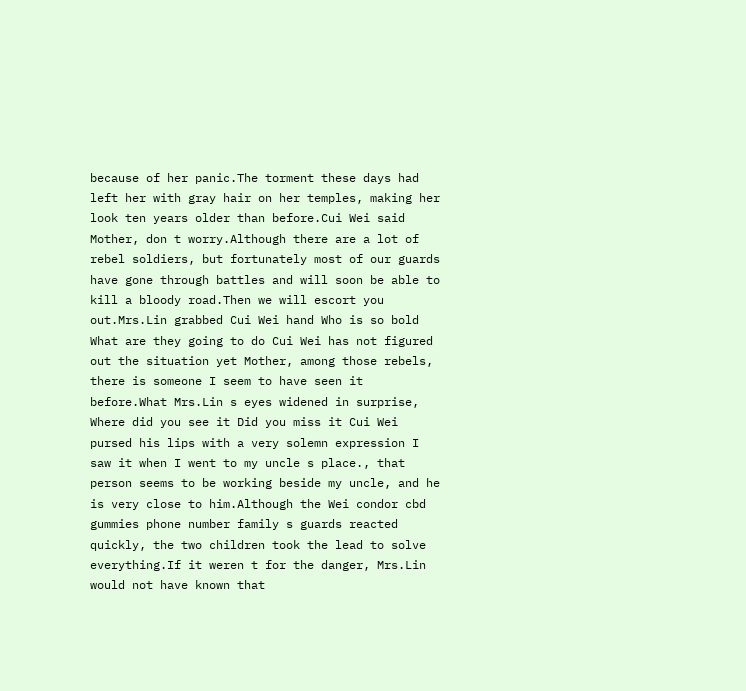because of her panic.The torment these days had left her with gray hair on her temples, making her look ten years older than before.Cui Wei said Mother, don t worry.Although there are a lot of rebel soldiers, but fortunately most of our guards have gone through battles and will soon be able to kill a bloody road.Then we will escort you out.Mrs.Lin grabbed Cui Wei hand Who is so bold What are they going to do Cui Wei has not figured out the situation yet Mother, among those rebels, there is someone I seem to have seen it before.What Mrs.Lin s eyes widened in surprise, Where did you see it Did you miss it Cui Wei pursed his lips with a very solemn expression I saw it when I went to my uncle s place., that person seems to be working beside my uncle, and he is very close to him.Although the Wei condor cbd gummies phone number family s guards reacted quickly, the two children took the lead to solve everything.If it weren t for the danger, Mrs.Lin would not have known that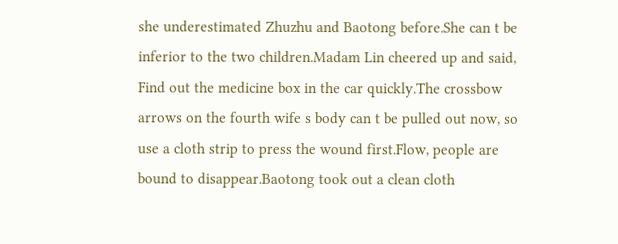she underestimated Zhuzhu and Baotong before.She can t be inferior to the two children.Madam Lin cheered up and said, Find out the medicine box in the car quickly.The crossbow arrows on the fourth wife s body can t be pulled out now, so use a cloth strip to press the wound first.Flow, people are bound to disappear.Baotong took out a clean cloth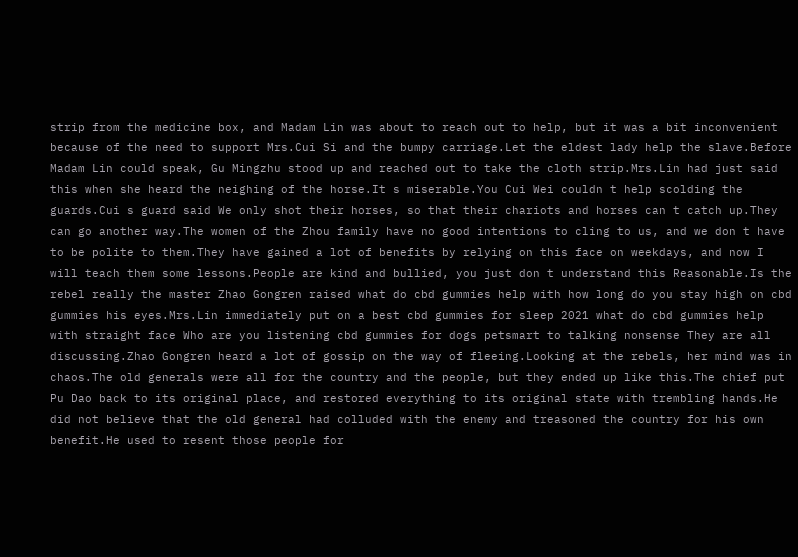strip from the medicine box, and Madam Lin was about to reach out to help, but it was a bit inconvenient because of the need to support Mrs.Cui Si and the bumpy carriage.Let the eldest lady help the slave.Before Madam Lin could speak, Gu Mingzhu stood up and reached out to take the cloth strip.Mrs.Lin had just said this when she heard the neighing of the horse.It s miserable.You Cui Wei couldn t help scolding the guards.Cui s guard said We only shot their horses, so that their chariots and horses can t catch up.They can go another way.The women of the Zhou family have no good intentions to cling to us, and we don t have to be polite to them.They have gained a lot of benefits by relying on this face on weekdays, and now I will teach them some lessons.People are kind and bullied, you just don t understand this Reasonable.Is the rebel really the master Zhao Gongren raised what do cbd gummies help with how long do you stay high on cbd gummies his eyes.Mrs.Lin immediately put on a best cbd gummies for sleep 2021 what do cbd gummies help with straight face Who are you listening cbd gummies for dogs petsmart to talking nonsense They are all discussing.Zhao Gongren heard a lot of gossip on the way of fleeing.Looking at the rebels, her mind was in chaos.The old generals were all for the country and the people, but they ended up like this.The chief put Pu Dao back to its original place, and restored everything to its original state with trembling hands.He did not believe that the old general had colluded with the enemy and treasoned the country for his own benefit.He used to resent those people for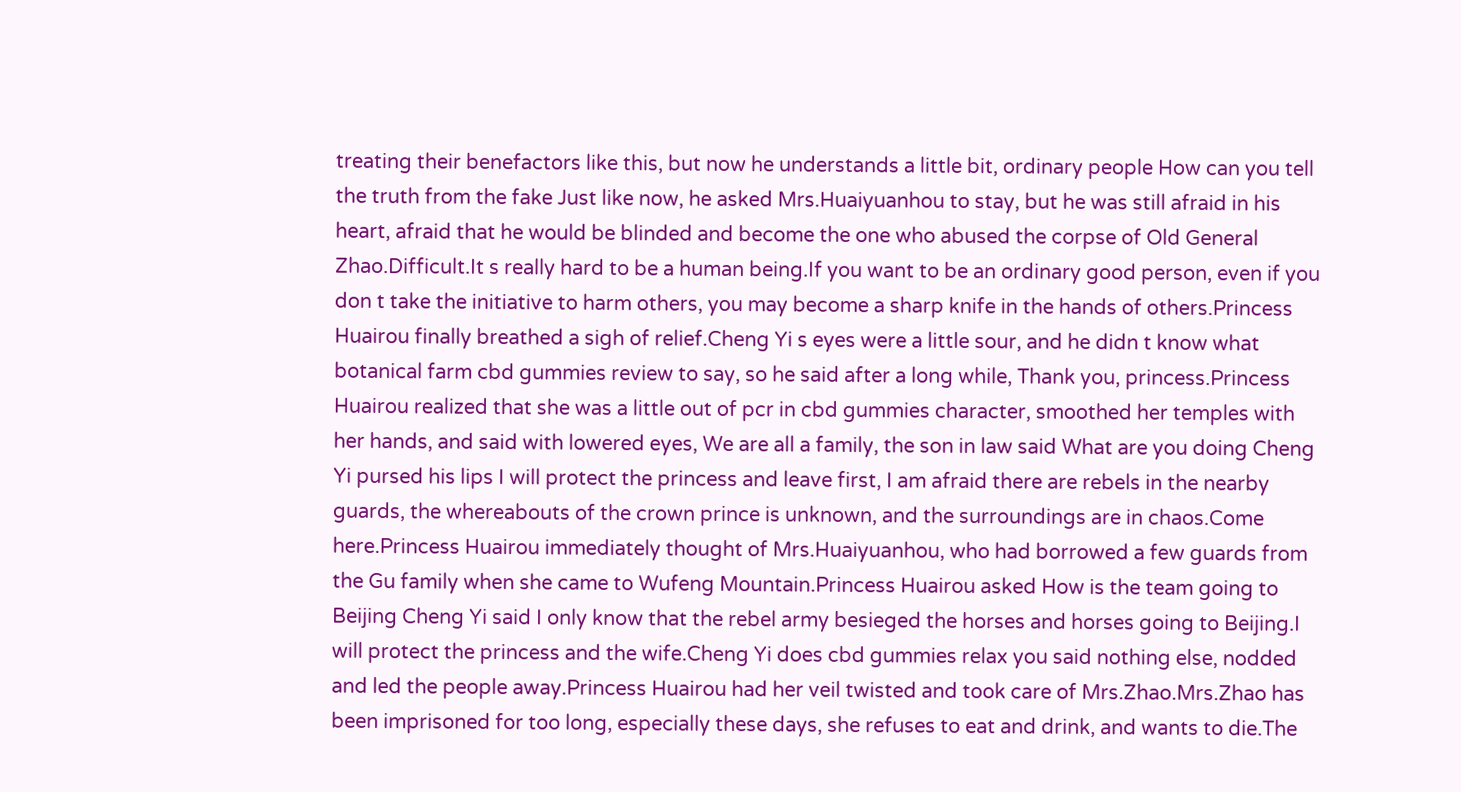treating their benefactors like this, but now he understands a little bit, ordinary people How can you tell the truth from the fake Just like now, he asked Mrs.Huaiyuanhou to stay, but he was still afraid in his heart, afraid that he would be blinded and become the one who abused the corpse of Old General Zhao.Difficult.It s really hard to be a human being.If you want to be an ordinary good person, even if you don t take the initiative to harm others, you may become a sharp knife in the hands of others.Princess Huairou finally breathed a sigh of relief.Cheng Yi s eyes were a little sour, and he didn t know what botanical farm cbd gummies review to say, so he said after a long while, Thank you, princess.Princess Huairou realized that she was a little out of pcr in cbd gummies character, smoothed her temples with her hands, and said with lowered eyes, We are all a family, the son in law said What are you doing Cheng Yi pursed his lips I will protect the princess and leave first, I am afraid there are rebels in the nearby guards, the whereabouts of the crown prince is unknown, and the surroundings are in chaos.Come here.Princess Huairou immediately thought of Mrs.Huaiyuanhou, who had borrowed a few guards from the Gu family when she came to Wufeng Mountain.Princess Huairou asked How is the team going to Beijing Cheng Yi said I only know that the rebel army besieged the horses and horses going to Beijing.I will protect the princess and the wife.Cheng Yi does cbd gummies relax you said nothing else, nodded and led the people away.Princess Huairou had her veil twisted and took care of Mrs.Zhao.Mrs.Zhao has been imprisoned for too long, especially these days, she refuses to eat and drink, and wants to die.The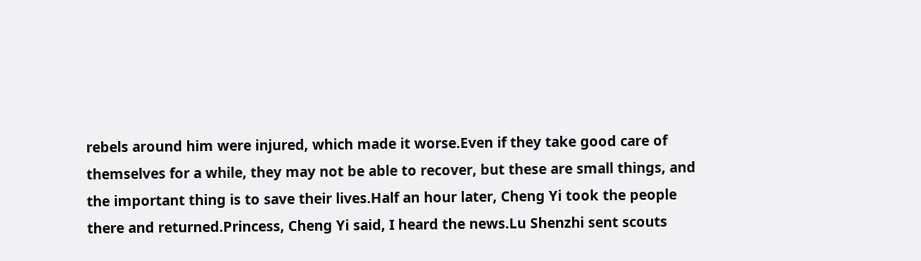rebels around him were injured, which made it worse.Even if they take good care of themselves for a while, they may not be able to recover, but these are small things, and the important thing is to save their lives.Half an hour later, Cheng Yi took the people there and returned.Princess, Cheng Yi said, I heard the news.Lu Shenzhi sent scouts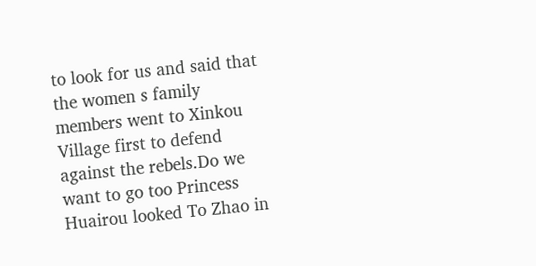to look for us and said that the women s family members went to Xinkou Village first to defend against the rebels.Do we want to go too Princess Huairou looked To Zhao in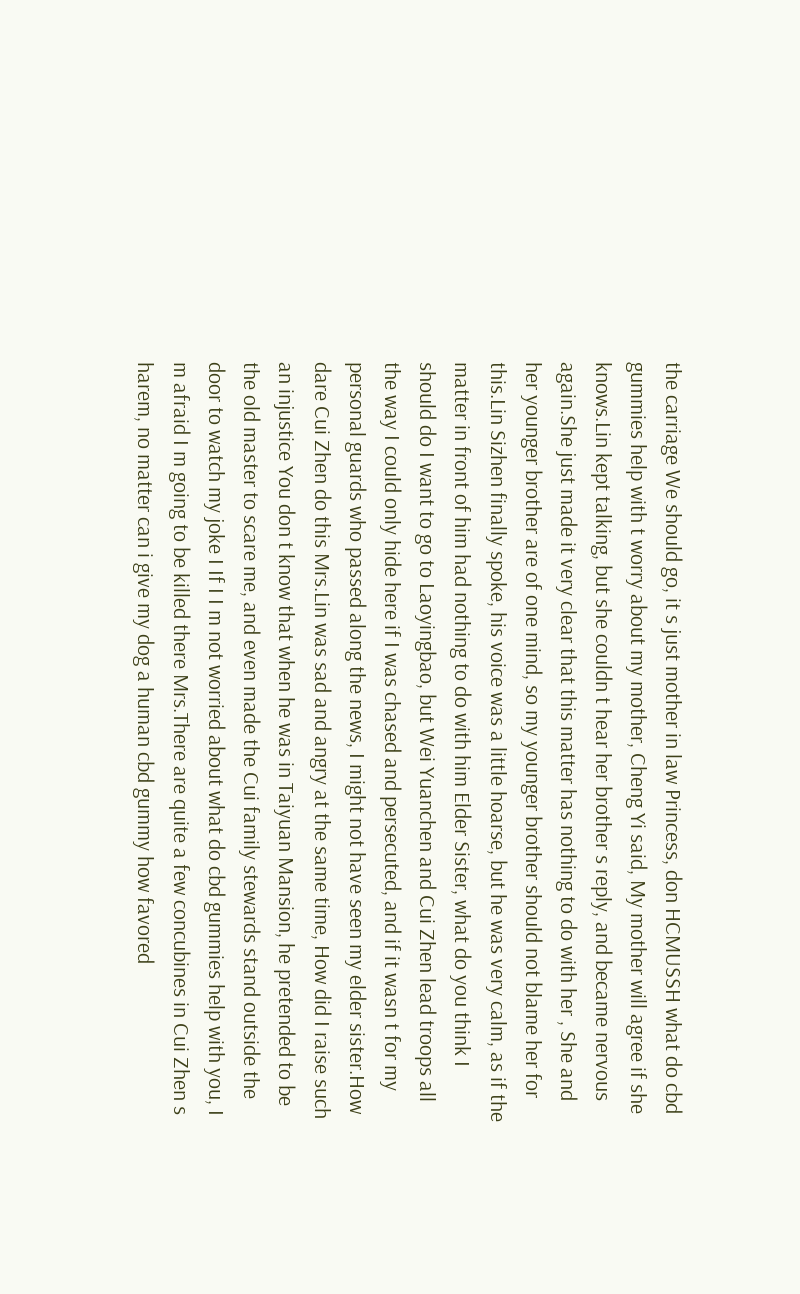the carriage We should go, it s just mother in law Princess, don HCMUSSH what do cbd gummies help with t worry about my mother, Cheng Yi said, My mother will agree if she knows.Lin kept talking, but she couldn t hear her brother s reply, and became nervous again.She just made it very clear that this matter has nothing to do with her , She and her younger brother are of one mind, so my younger brother should not blame her for this.Lin Sizhen finally spoke, his voice was a little hoarse, but he was very calm, as if the matter in front of him had nothing to do with him Elder Sister, what do you think I should do I want to go to Laoyingbao, but Wei Yuanchen and Cui Zhen lead troops all the way I could only hide here if I was chased and persecuted, and if it wasn t for my personal guards who passed along the news, I might not have seen my elder sister.How dare Cui Zhen do this Mrs.Lin was sad and angry at the same time, How did I raise such an injustice You don t know that when he was in Taiyuan Mansion, he pretended to be the old master to scare me, and even made the Cui family stewards stand outside the door to watch my joke I If I I m not worried about what do cbd gummies help with you, I m afraid I m going to be killed there Mrs.There are quite a few concubines in Cui Zhen s harem, no matter can i give my dog a human cbd gummy how favored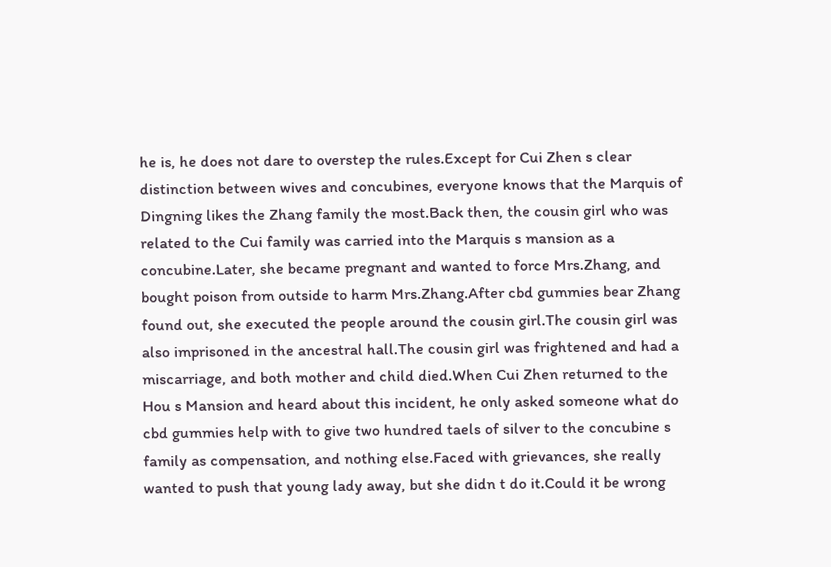he is, he does not dare to overstep the rules.Except for Cui Zhen s clear distinction between wives and concubines, everyone knows that the Marquis of Dingning likes the Zhang family the most.Back then, the cousin girl who was related to the Cui family was carried into the Marquis s mansion as a concubine.Later, she became pregnant and wanted to force Mrs.Zhang, and bought poison from outside to harm Mrs.Zhang.After cbd gummies bear Zhang found out, she executed the people around the cousin girl.The cousin girl was also imprisoned in the ancestral hall.The cousin girl was frightened and had a miscarriage, and both mother and child died.When Cui Zhen returned to the Hou s Mansion and heard about this incident, he only asked someone what do cbd gummies help with to give two hundred taels of silver to the concubine s family as compensation, and nothing else.Faced with grievances, she really wanted to push that young lady away, but she didn t do it.Could it be wrong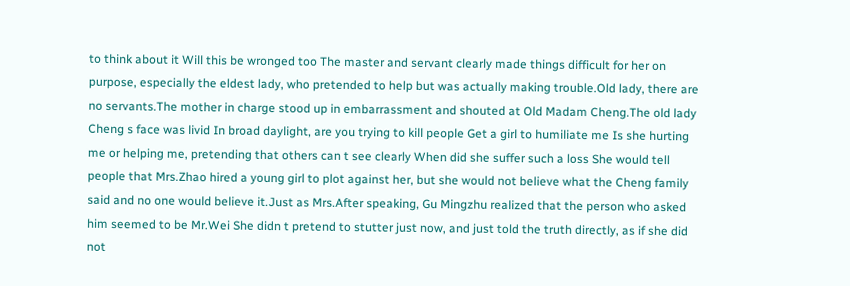to think about it Will this be wronged too The master and servant clearly made things difficult for her on purpose, especially the eldest lady, who pretended to help but was actually making trouble.Old lady, there are no servants.The mother in charge stood up in embarrassment and shouted at Old Madam Cheng.The old lady Cheng s face was livid In broad daylight, are you trying to kill people Get a girl to humiliate me Is she hurting me or helping me, pretending that others can t see clearly When did she suffer such a loss She would tell people that Mrs.Zhao hired a young girl to plot against her, but she would not believe what the Cheng family said and no one would believe it.Just as Mrs.After speaking, Gu Mingzhu realized that the person who asked him seemed to be Mr.Wei She didn t pretend to stutter just now, and just told the truth directly, as if she did not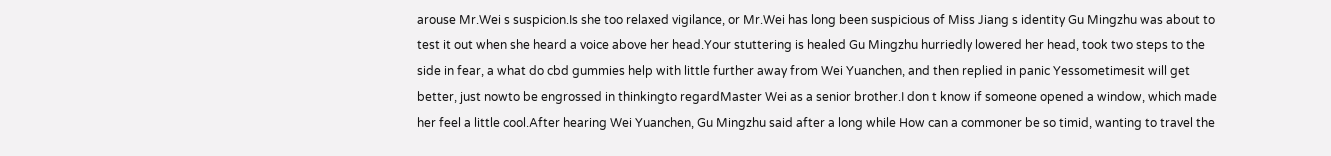arouse Mr.Wei s suspicion.Is she too relaxed vigilance, or Mr.Wei has long been suspicious of Miss Jiang s identity Gu Mingzhu was about to test it out when she heard a voice above her head.Your stuttering is healed Gu Mingzhu hurriedly lowered her head, took two steps to the side in fear, a what do cbd gummies help with little further away from Wei Yuanchen, and then replied in panic Yessometimesit will get better, just nowto be engrossed in thinkingto regardMaster Wei as a senior brother.I don t know if someone opened a window, which made her feel a little cool.After hearing Wei Yuanchen, Gu Mingzhu said after a long while How can a commoner be so timid, wanting to travel the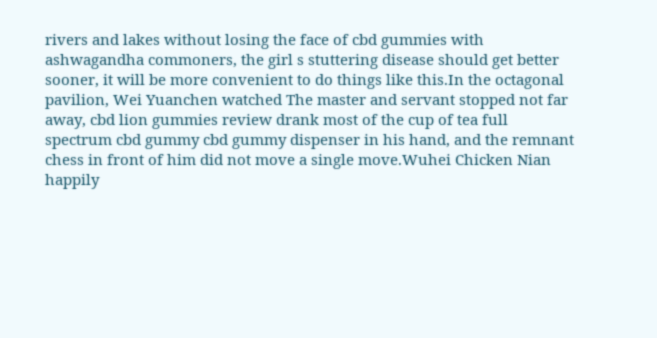rivers and lakes without losing the face of cbd gummies with ashwagandha commoners, the girl s stuttering disease should get better sooner, it will be more convenient to do things like this.In the octagonal pavilion, Wei Yuanchen watched The master and servant stopped not far away, cbd lion gummies review drank most of the cup of tea full spectrum cbd gummy cbd gummy dispenser in his hand, and the remnant chess in front of him did not move a single move.Wuhei Chicken Nian happily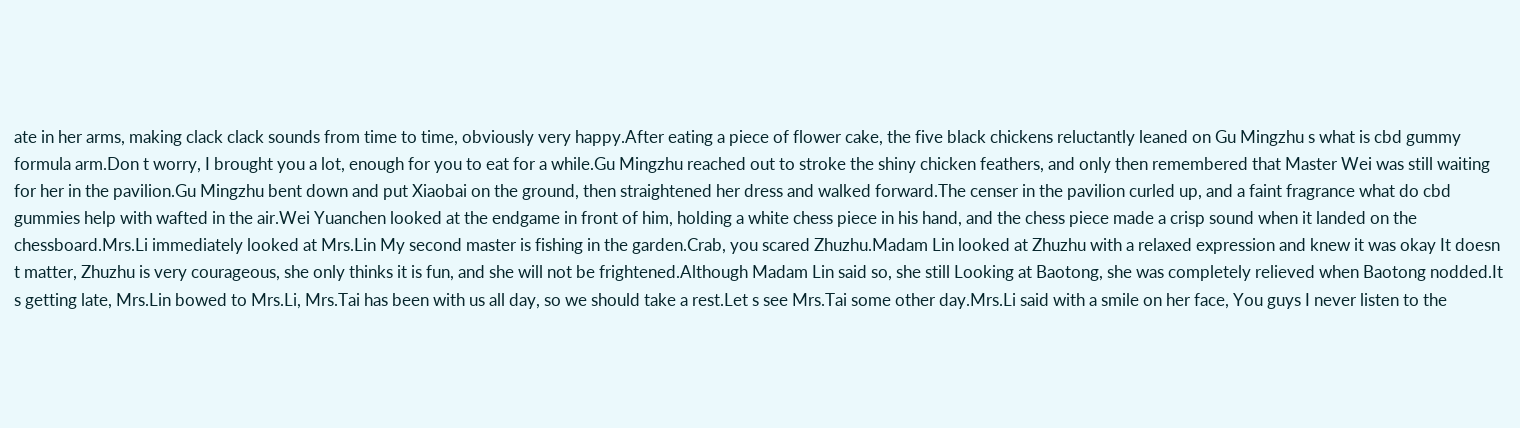ate in her arms, making clack clack sounds from time to time, obviously very happy.After eating a piece of flower cake, the five black chickens reluctantly leaned on Gu Mingzhu s what is cbd gummy formula arm.Don t worry, I brought you a lot, enough for you to eat for a while.Gu Mingzhu reached out to stroke the shiny chicken feathers, and only then remembered that Master Wei was still waiting for her in the pavilion.Gu Mingzhu bent down and put Xiaobai on the ground, then straightened her dress and walked forward.The censer in the pavilion curled up, and a faint fragrance what do cbd gummies help with wafted in the air.Wei Yuanchen looked at the endgame in front of him, holding a white chess piece in his hand, and the chess piece made a crisp sound when it landed on the chessboard.Mrs.Li immediately looked at Mrs.Lin My second master is fishing in the garden.Crab, you scared Zhuzhu.Madam Lin looked at Zhuzhu with a relaxed expression and knew it was okay It doesn t matter, Zhuzhu is very courageous, she only thinks it is fun, and she will not be frightened.Although Madam Lin said so, she still Looking at Baotong, she was completely relieved when Baotong nodded.It s getting late, Mrs.Lin bowed to Mrs.Li, Mrs.Tai has been with us all day, so we should take a rest.Let s see Mrs.Tai some other day.Mrs.Li said with a smile on her face, You guys I never listen to the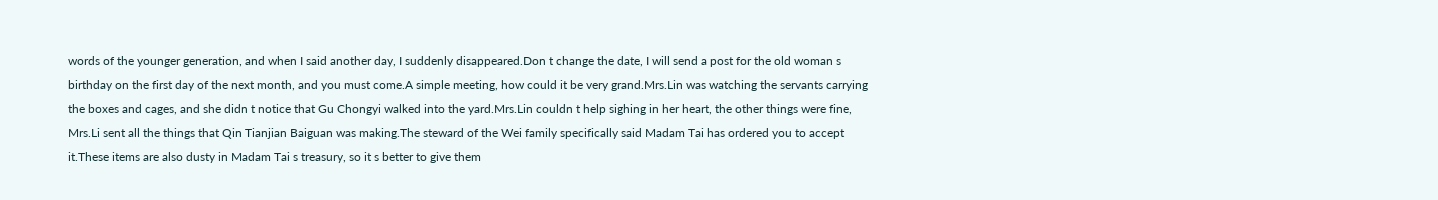words of the younger generation, and when I said another day, I suddenly disappeared.Don t change the date, I will send a post for the old woman s birthday on the first day of the next month, and you must come.A simple meeting, how could it be very grand.Mrs.Lin was watching the servants carrying the boxes and cages, and she didn t notice that Gu Chongyi walked into the yard.Mrs.Lin couldn t help sighing in her heart, the other things were fine, Mrs.Li sent all the things that Qin Tianjian Baiguan was making.The steward of the Wei family specifically said Madam Tai has ordered you to accept it.These items are also dusty in Madam Tai s treasury, so it s better to give them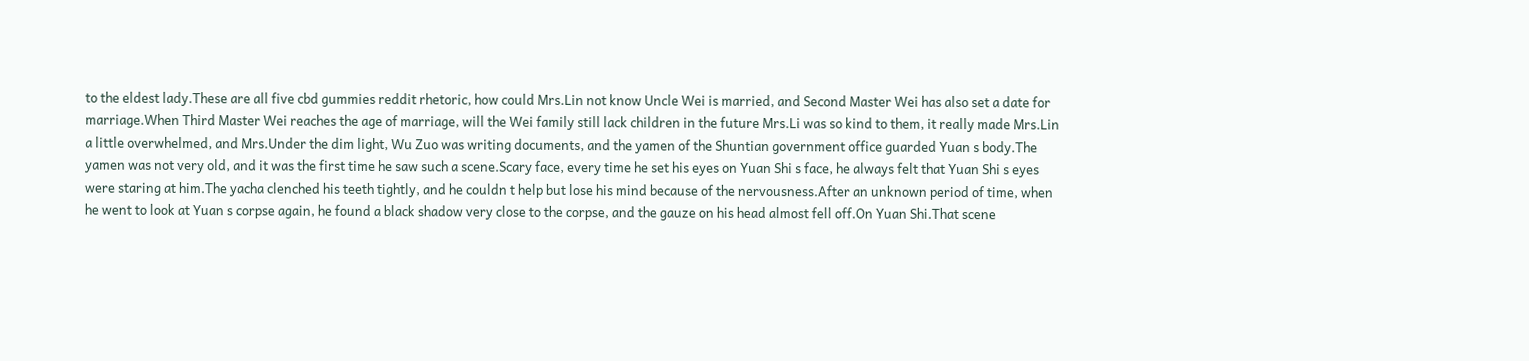to the eldest lady.These are all five cbd gummies reddit rhetoric, how could Mrs.Lin not know Uncle Wei is married, and Second Master Wei has also set a date for marriage.When Third Master Wei reaches the age of marriage, will the Wei family still lack children in the future Mrs.Li was so kind to them, it really made Mrs.Lin a little overwhelmed, and Mrs.Under the dim light, Wu Zuo was writing documents, and the yamen of the Shuntian government office guarded Yuan s body.The yamen was not very old, and it was the first time he saw such a scene.Scary face, every time he set his eyes on Yuan Shi s face, he always felt that Yuan Shi s eyes were staring at him.The yacha clenched his teeth tightly, and he couldn t help but lose his mind because of the nervousness.After an unknown period of time, when he went to look at Yuan s corpse again, he found a black shadow very close to the corpse, and the gauze on his head almost fell off.On Yuan Shi.That scene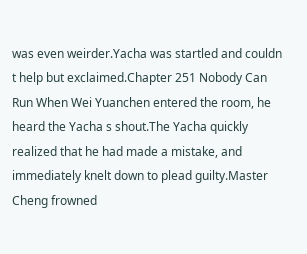was even weirder.Yacha was startled and couldn t help but exclaimed.Chapter 251 Nobody Can Run When Wei Yuanchen entered the room, he heard the Yacha s shout.The Yacha quickly realized that he had made a mistake, and immediately knelt down to plead guilty.Master Cheng frowned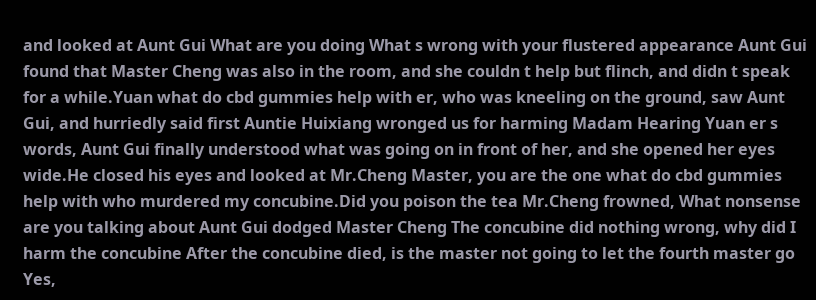and looked at Aunt Gui What are you doing What s wrong with your flustered appearance Aunt Gui found that Master Cheng was also in the room, and she couldn t help but flinch, and didn t speak for a while.Yuan what do cbd gummies help with er, who was kneeling on the ground, saw Aunt Gui, and hurriedly said first Auntie Huixiang wronged us for harming Madam Hearing Yuan er s words, Aunt Gui finally understood what was going on in front of her, and she opened her eyes wide.He closed his eyes and looked at Mr.Cheng Master, you are the one what do cbd gummies help with who murdered my concubine.Did you poison the tea Mr.Cheng frowned, What nonsense are you talking about Aunt Gui dodged Master Cheng The concubine did nothing wrong, why did I harm the concubine After the concubine died, is the master not going to let the fourth master go Yes,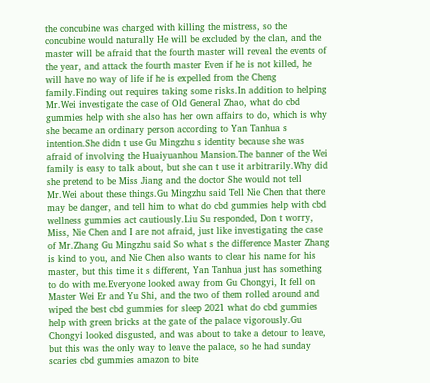the concubine was charged with killing the mistress, so the concubine would naturally He will be excluded by the clan, and the master will be afraid that the fourth master will reveal the events of the year, and attack the fourth master Even if he is not killed, he will have no way of life if he is expelled from the Cheng family.Finding out requires taking some risks.In addition to helping Mr.Wei investigate the case of Old General Zhao, what do cbd gummies help with she also has her own affairs to do, which is why she became an ordinary person according to Yan Tanhua s intention.She didn t use Gu Mingzhu s identity because she was afraid of involving the Huaiyuanhou Mansion.The banner of the Wei family is easy to talk about, but she can t use it arbitrarily.Why did she pretend to be Miss Jiang and the doctor She would not tell Mr.Wei about these things.Gu Mingzhu said Tell Nie Chen that there may be danger, and tell him to what do cbd gummies help with cbd wellness gummies act cautiously.Liu Su responded, Don t worry, Miss, Nie Chen and I are not afraid, just like investigating the case of Mr.Zhang Gu Mingzhu said So what s the difference Master Zhang is kind to you, and Nie Chen also wants to clear his name for his master, but this time it s different, Yan Tanhua just has something to do with me.Everyone looked away from Gu Chongyi, It fell on Master Wei Er and Yu Shi, and the two of them rolled around and wiped the best cbd gummies for sleep 2021 what do cbd gummies help with green bricks at the gate of the palace vigorously.Gu Chongyi looked disgusted, and was about to take a detour to leave, but this was the only way to leave the palace, so he had sunday scaries cbd gummies amazon to bite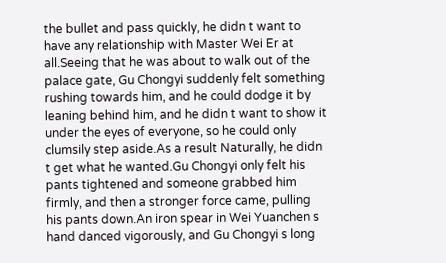the bullet and pass quickly, he didn t want to have any relationship with Master Wei Er at all.Seeing that he was about to walk out of the palace gate, Gu Chongyi suddenly felt something rushing towards him, and he could dodge it by leaning behind him, and he didn t want to show it under the eyes of everyone, so he could only clumsily step aside.As a result Naturally, he didn t get what he wanted.Gu Chongyi only felt his pants tightened and someone grabbed him firmly, and then a stronger force came, pulling his pants down.An iron spear in Wei Yuanchen s hand danced vigorously, and Gu Chongyi s long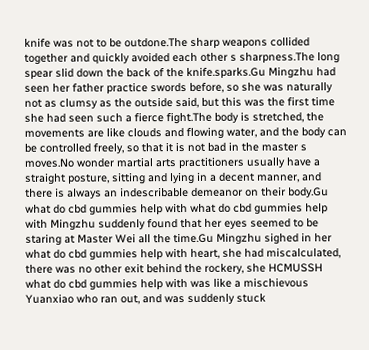knife was not to be outdone.The sharp weapons collided together and quickly avoided each other s sharpness.The long spear slid down the back of the knife.sparks.Gu Mingzhu had seen her father practice swords before, so she was naturally not as clumsy as the outside said, but this was the first time she had seen such a fierce fight.The body is stretched, the movements are like clouds and flowing water, and the body can be controlled freely, so that it is not bad in the master s moves.No wonder martial arts practitioners usually have a straight posture, sitting and lying in a decent manner, and there is always an indescribable demeanor on their body.Gu what do cbd gummies help with what do cbd gummies help with Mingzhu suddenly found that her eyes seemed to be staring at Master Wei all the time.Gu Mingzhu sighed in her what do cbd gummies help with heart, she had miscalculated, there was no other exit behind the rockery, she HCMUSSH what do cbd gummies help with was like a mischievous Yuanxiao who ran out, and was suddenly stuck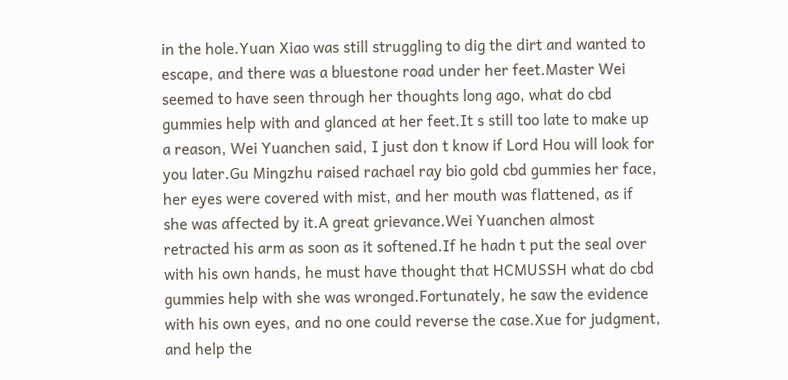in the hole.Yuan Xiao was still struggling to dig the dirt and wanted to escape, and there was a bluestone road under her feet.Master Wei seemed to have seen through her thoughts long ago, what do cbd gummies help with and glanced at her feet.It s still too late to make up a reason, Wei Yuanchen said, I just don t know if Lord Hou will look for you later.Gu Mingzhu raised rachael ray bio gold cbd gummies her face, her eyes were covered with mist, and her mouth was flattened, as if she was affected by it.A great grievance.Wei Yuanchen almost retracted his arm as soon as it softened.If he hadn t put the seal over with his own hands, he must have thought that HCMUSSH what do cbd gummies help with she was wronged.Fortunately, he saw the evidence with his own eyes, and no one could reverse the case.Xue for judgment, and help the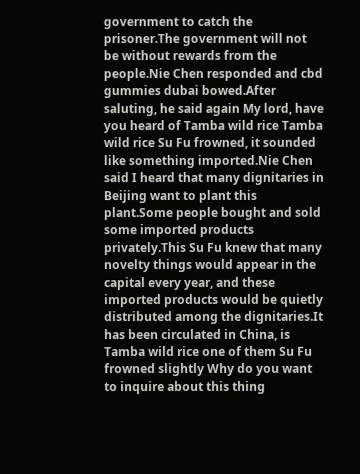government to catch the prisoner.The government will not be without rewards from the people.Nie Chen responded and cbd gummies dubai bowed.After saluting, he said again My lord, have you heard of Tamba wild rice Tamba wild rice Su Fu frowned, it sounded like something imported.Nie Chen said I heard that many dignitaries in Beijing want to plant this plant.Some people bought and sold some imported products privately.This Su Fu knew that many novelty things would appear in the capital every year, and these imported products would be quietly distributed among the dignitaries.It has been circulated in China, is Tamba wild rice one of them Su Fu frowned slightly Why do you want to inquire about this thing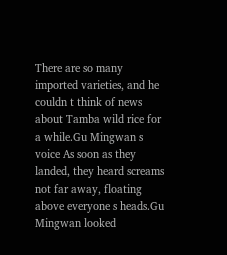There are so many imported varieties, and he couldn t think of news about Tamba wild rice for a while.Gu Mingwan s voice As soon as they landed, they heard screams not far away, floating above everyone s heads.Gu Mingwan looked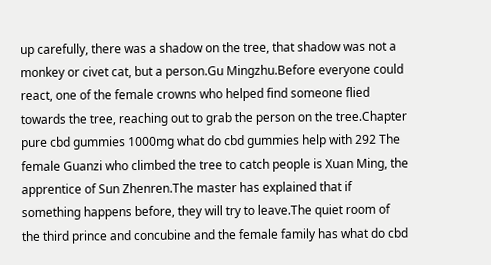up carefully, there was a shadow on the tree, that shadow was not a monkey or civet cat, but a person.Gu Mingzhu.Before everyone could react, one of the female crowns who helped find someone flied towards the tree, reaching out to grab the person on the tree.Chapter pure cbd gummies 1000mg what do cbd gummies help with 292 The female Guanzi who climbed the tree to catch people is Xuan Ming, the apprentice of Sun Zhenren.The master has explained that if something happens before, they will try to leave.The quiet room of the third prince and concubine and the female family has what do cbd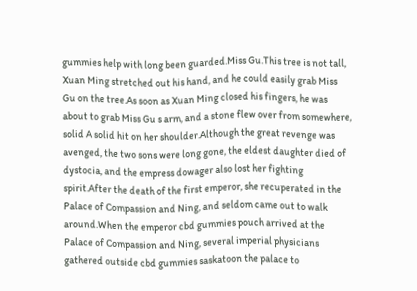gummies help with long been guarded.Miss Gu.This tree is not tall, Xuan Ming stretched out his hand, and he could easily grab Miss Gu on the tree.As soon as Xuan Ming closed his fingers, he was about to grab Miss Gu s arm, and a stone flew over from somewhere, solid A solid hit on her shoulder.Although the great revenge was avenged, the two sons were long gone, the eldest daughter died of dystocia, and the empress dowager also lost her fighting spirit.After the death of the first emperor, she recuperated in the Palace of Compassion and Ning, and seldom came out to walk around.When the emperor cbd gummies pouch arrived at the Palace of Compassion and Ning, several imperial physicians gathered outside cbd gummies saskatoon the palace to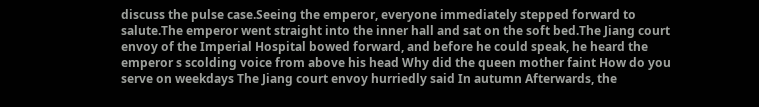discuss the pulse case.Seeing the emperor, everyone immediately stepped forward to salute.The emperor went straight into the inner hall and sat on the soft bed.The Jiang court envoy of the Imperial Hospital bowed forward, and before he could speak, he heard the emperor s scolding voice from above his head Why did the queen mother faint How do you serve on weekdays The Jiang court envoy hurriedly said In autumn Afterwards, the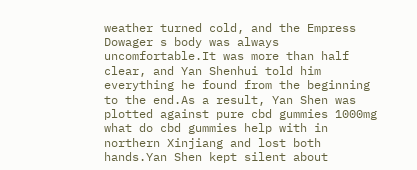weather turned cold, and the Empress Dowager s body was always uncomfortable.It was more than half clear, and Yan Shenhui told him everything he found from the beginning to the end.As a result, Yan Shen was plotted against pure cbd gummies 1000mg what do cbd gummies help with in northern Xinjiang and lost both hands.Yan Shen kept silent about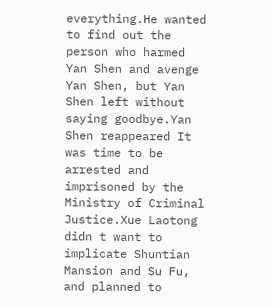everything.He wanted to find out the person who harmed Yan Shen and avenge Yan Shen, but Yan Shen left without saying goodbye.Yan Shen reappeared It was time to be arrested and imprisoned by the Ministry of Criminal Justice.Xue Laotong didn t want to implicate Shuntian Mansion and Su Fu, and planned to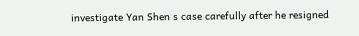investigate Yan Shen s case carefully after he resigned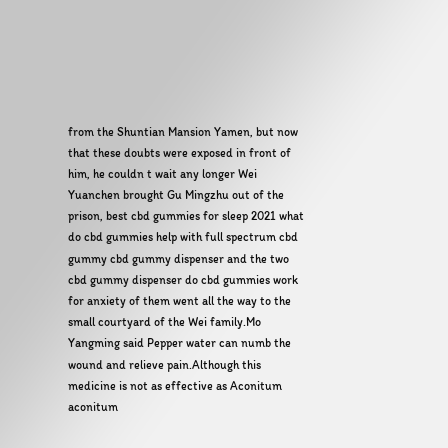from the Shuntian Mansion Yamen, but now that these doubts were exposed in front of him, he couldn t wait any longer Wei Yuanchen brought Gu Mingzhu out of the prison, best cbd gummies for sleep 2021 what do cbd gummies help with full spectrum cbd gummy cbd gummy dispenser and the two cbd gummy dispenser do cbd gummies work for anxiety of them went all the way to the small courtyard of the Wei family.Mo Yangming said Pepper water can numb the wound and relieve pain.Although this medicine is not as effective as Aconitum aconitum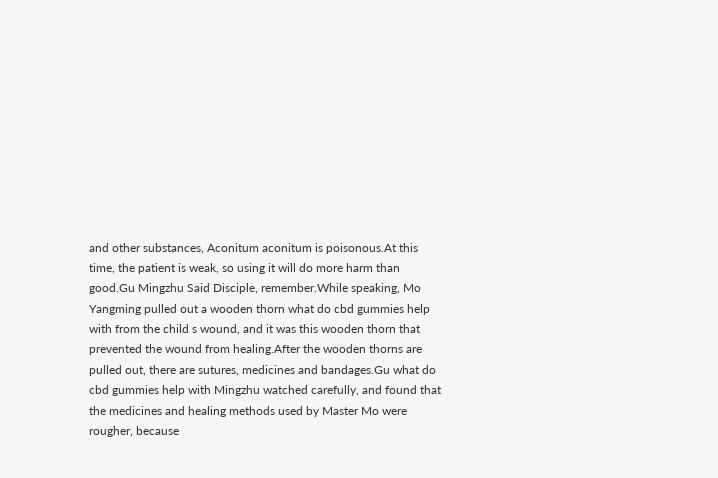and other substances, Aconitum aconitum is poisonous.At this time, the patient is weak, so using it will do more harm than good.Gu Mingzhu Said Disciple, remember.While speaking, Mo Yangming pulled out a wooden thorn what do cbd gummies help with from the child s wound, and it was this wooden thorn that prevented the wound from healing.After the wooden thorns are pulled out, there are sutures, medicines and bandages.Gu what do cbd gummies help with Mingzhu watched carefully, and found that the medicines and healing methods used by Master Mo were rougher, because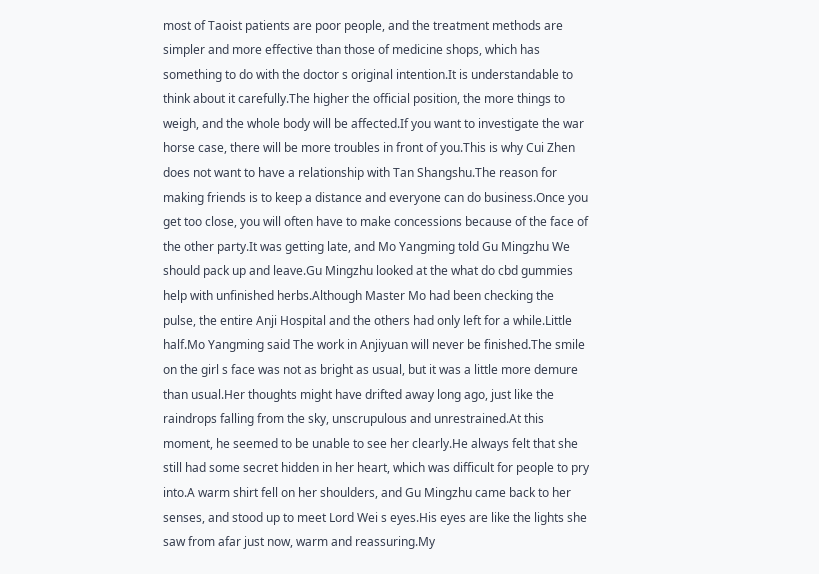most of Taoist patients are poor people, and the treatment methods are simpler and more effective than those of medicine shops, which has something to do with the doctor s original intention.It is understandable to think about it carefully.The higher the official position, the more things to weigh, and the whole body will be affected.If you want to investigate the war horse case, there will be more troubles in front of you.This is why Cui Zhen does not want to have a relationship with Tan Shangshu.The reason for making friends is to keep a distance and everyone can do business.Once you get too close, you will often have to make concessions because of the face of the other party.It was getting late, and Mo Yangming told Gu Mingzhu We should pack up and leave.Gu Mingzhu looked at the what do cbd gummies help with unfinished herbs.Although Master Mo had been checking the pulse, the entire Anji Hospital and the others had only left for a while.Little half.Mo Yangming said The work in Anjiyuan will never be finished.The smile on the girl s face was not as bright as usual, but it was a little more demure than usual.Her thoughts might have drifted away long ago, just like the raindrops falling from the sky, unscrupulous and unrestrained.At this moment, he seemed to be unable to see her clearly.He always felt that she still had some secret hidden in her heart, which was difficult for people to pry into.A warm shirt fell on her shoulders, and Gu Mingzhu came back to her senses, and stood up to meet Lord Wei s eyes.His eyes are like the lights she saw from afar just now, warm and reassuring.My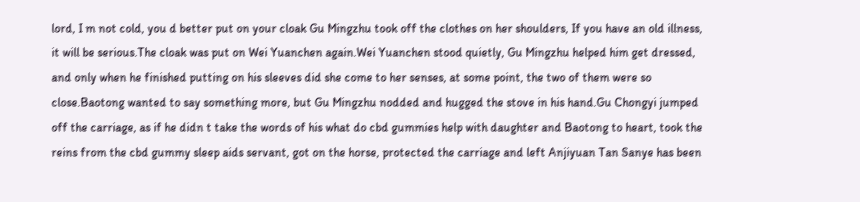lord, I m not cold, you d better put on your cloak Gu Mingzhu took off the clothes on her shoulders, If you have an old illness, it will be serious.The cloak was put on Wei Yuanchen again.Wei Yuanchen stood quietly, Gu Mingzhu helped him get dressed, and only when he finished putting on his sleeves did she come to her senses, at some point, the two of them were so close.Baotong wanted to say something more, but Gu Mingzhu nodded and hugged the stove in his hand.Gu Chongyi jumped off the carriage, as if he didn t take the words of his what do cbd gummies help with daughter and Baotong to heart, took the reins from the cbd gummy sleep aids servant, got on the horse, protected the carriage and left Anjiyuan Tan Sanye has been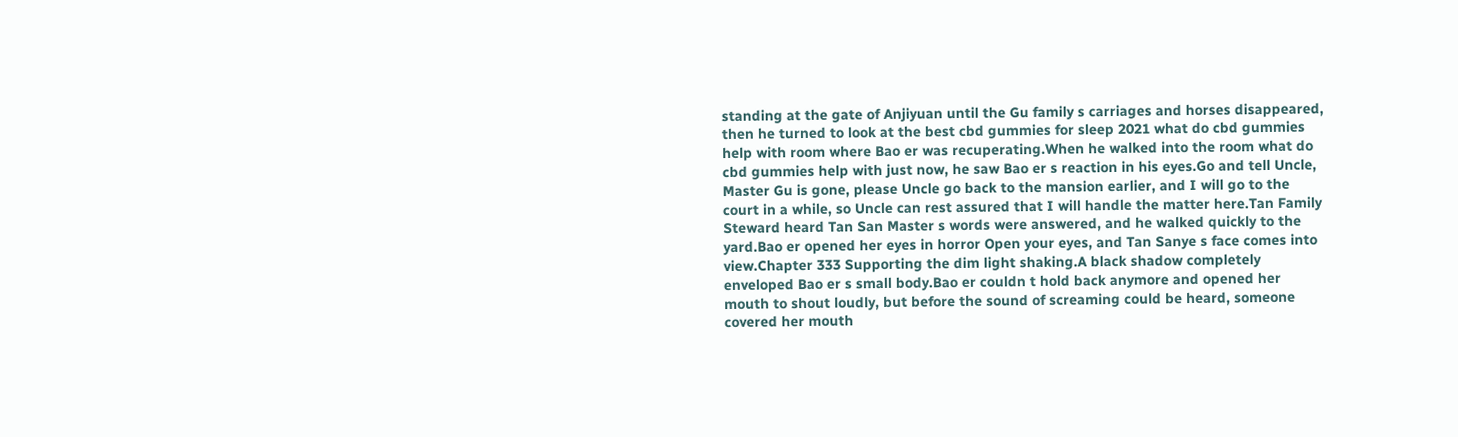standing at the gate of Anjiyuan until the Gu family s carriages and horses disappeared, then he turned to look at the best cbd gummies for sleep 2021 what do cbd gummies help with room where Bao er was recuperating.When he walked into the room what do cbd gummies help with just now, he saw Bao er s reaction in his eyes.Go and tell Uncle, Master Gu is gone, please Uncle go back to the mansion earlier, and I will go to the court in a while, so Uncle can rest assured that I will handle the matter here.Tan Family Steward heard Tan San Master s words were answered, and he walked quickly to the yard.Bao er opened her eyes in horror Open your eyes, and Tan Sanye s face comes into view.Chapter 333 Supporting the dim light shaking.A black shadow completely enveloped Bao er s small body.Bao er couldn t hold back anymore and opened her mouth to shout loudly, but before the sound of screaming could be heard, someone covered her mouth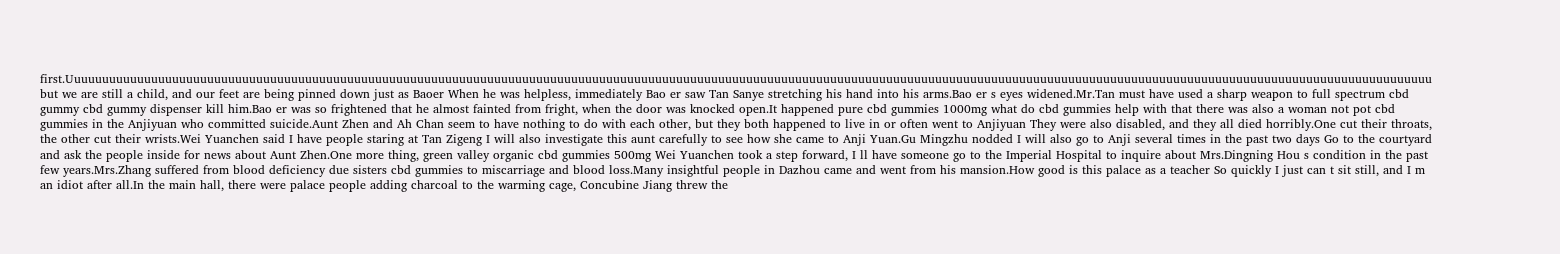first.Uuuuuuuuuuuuuuuuuuuuuuuuuuuuuuuuuuuuuuuuuuuuuuuuuuuuuuuuuuuuuuuuuuuuuuuuuuuuuuuuuuuuuuuuuuuuuuuuuuuuuuuuuuuuuuuuuuuuuuuuuuuuuuuuuuuuuuuuuuuuuuuuuuuuuuuuuuuuuuuuuuuuuuuuuuuuuuuuuuuuuuuuuuuuuuuuuuu but we are still a child, and our feet are being pinned down just as Baoer When he was helpless, immediately Bao er saw Tan Sanye stretching his hand into his arms.Bao er s eyes widened.Mr.Tan must have used a sharp weapon to full spectrum cbd gummy cbd gummy dispenser kill him.Bao er was so frightened that he almost fainted from fright, when the door was knocked open.It happened pure cbd gummies 1000mg what do cbd gummies help with that there was also a woman not pot cbd gummies in the Anjiyuan who committed suicide.Aunt Zhen and Ah Chan seem to have nothing to do with each other, but they both happened to live in or often went to Anjiyuan They were also disabled, and they all died horribly.One cut their throats, the other cut their wrists.Wei Yuanchen said I have people staring at Tan Zigeng I will also investigate this aunt carefully to see how she came to Anji Yuan.Gu Mingzhu nodded I will also go to Anji several times in the past two days Go to the courtyard and ask the people inside for news about Aunt Zhen.One more thing, green valley organic cbd gummies 500mg Wei Yuanchen took a step forward, I ll have someone go to the Imperial Hospital to inquire about Mrs.Dingning Hou s condition in the past few years.Mrs.Zhang suffered from blood deficiency due sisters cbd gummies to miscarriage and blood loss.Many insightful people in Dazhou came and went from his mansion.How good is this palace as a teacher So quickly I just can t sit still, and I m an idiot after all.In the main hall, there were palace people adding charcoal to the warming cage, Concubine Jiang threw the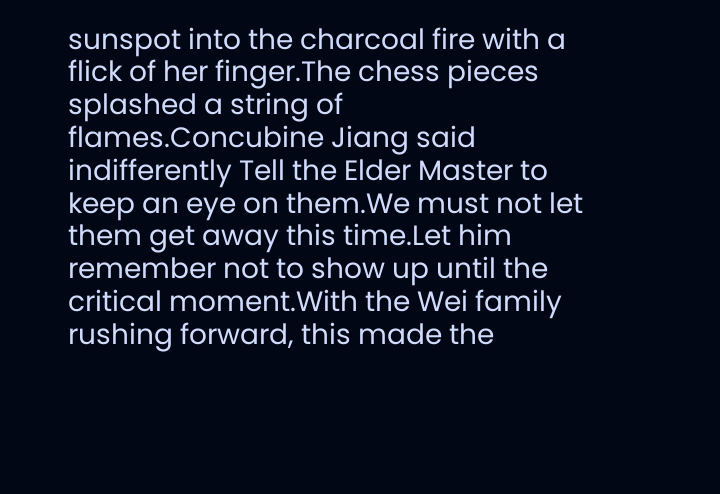sunspot into the charcoal fire with a flick of her finger.The chess pieces splashed a string of flames.Concubine Jiang said indifferently Tell the Elder Master to keep an eye on them.We must not let them get away this time.Let him remember not to show up until the critical moment.With the Wei family rushing forward, this made the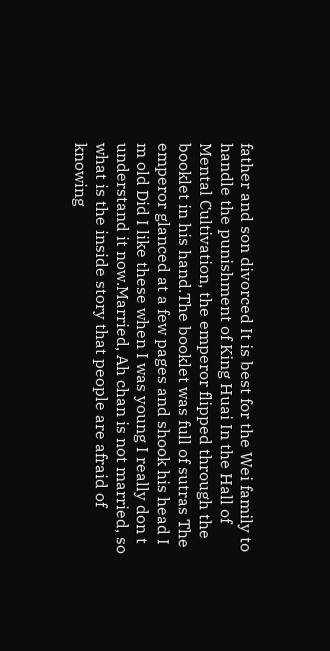father and son divorced It is best for the Wei family to handle the punishment of King Huai In the Hall of Mental Cultivation, the emperor flipped through the booklet in his hand.The booklet was full of sutras The emperor glanced at a few pages and shook his head I m old Did I like these when I was young I really don t understand it now.Married, Ah chan is not married, so what is the inside story that people are afraid of knowing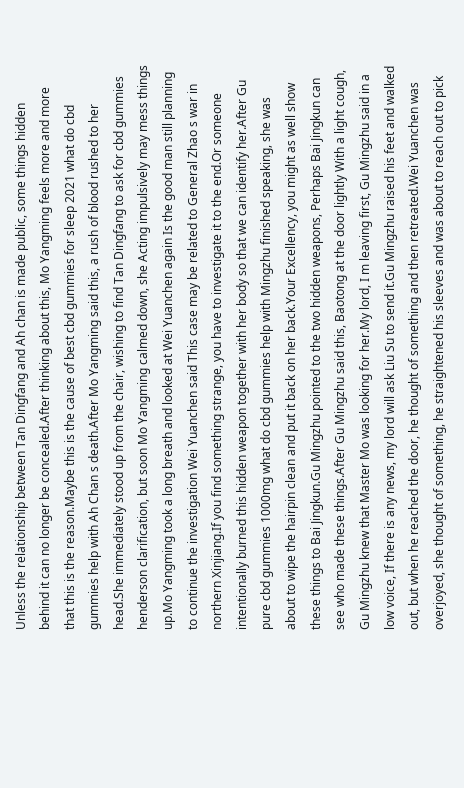Unless the relationship between Tan Dingfang and Ah chan is made public, some things hidden behind it can no longer be concealed.After thinking about this, Mo Yangming feels more and more that this is the reason.Maybe this is the cause of best cbd gummies for sleep 2021 what do cbd gummies help with Ah Chan s death.After Mo Yangming said this, a rush of blood rushed to her head.She immediately stood up from the chair, wishing to find Tan Dingfang to ask for cbd gummies henderson clarification, but soon Mo Yangming calmed down, she Acting impulsively may mess things up.Mo Yangming took a long breath and looked at Wei Yuanchen again Is the good man still planning to continue the investigation Wei Yuanchen said This case may be related to General Zhao s war in northern Xinjiang.If you find something strange, you have to investigate it to the end.Or someone intentionally burned this hidden weapon together with her body so that we can identify her.After Gu pure cbd gummies 1000mg what do cbd gummies help with Mingzhu finished speaking, she was about to wipe the hairpin clean and put it back on her back.Your Excellency, you might as well show these things to Bai Jingkun.Gu Mingzhu pointed to the two hidden weapons, Perhaps Bai Jingkun can see who made these things.After Gu Mingzhu said this, Baotong at the door lightly With a light cough, Gu Mingzhu knew that Master Mo was looking for her.My lord, I m leaving first, Gu Mingzhu said in a low voice, If there is any news, my lord will ask Liu Su to send it.Gu Mingzhu raised his feet and walked out, but when he reached the door, he thought of something and then retreated.Wei Yuanchen was overjoyed, she thought of something, he straightened his sleeves and was about to reach out to pick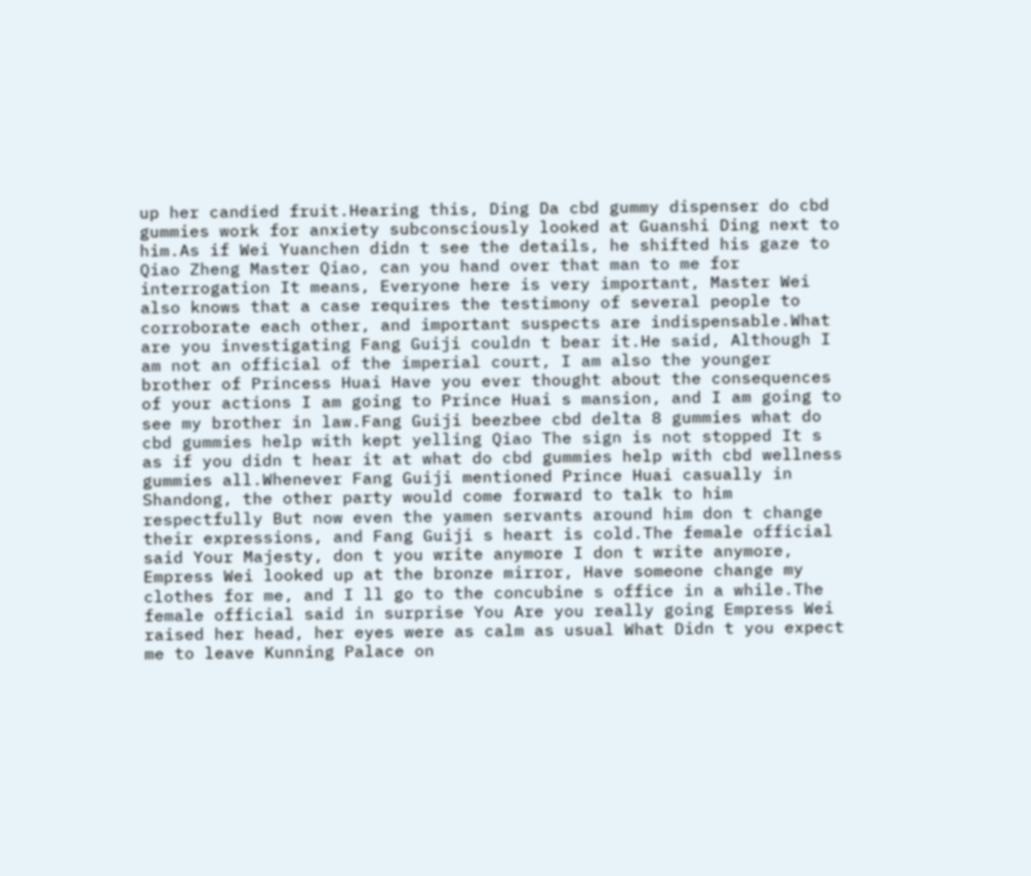up her candied fruit.Hearing this, Ding Da cbd gummy dispenser do cbd gummies work for anxiety subconsciously looked at Guanshi Ding next to him.As if Wei Yuanchen didn t see the details, he shifted his gaze to Qiao Zheng Master Qiao, can you hand over that man to me for interrogation It means, Everyone here is very important, Master Wei also knows that a case requires the testimony of several people to corroborate each other, and important suspects are indispensable.What are you investigating Fang Guiji couldn t bear it.He said, Although I am not an official of the imperial court, I am also the younger brother of Princess Huai Have you ever thought about the consequences of your actions I am going to Prince Huai s mansion, and I am going to see my brother in law.Fang Guiji beezbee cbd delta 8 gummies what do cbd gummies help with kept yelling Qiao The sign is not stopped It s as if you didn t hear it at what do cbd gummies help with cbd wellness gummies all.Whenever Fang Guiji mentioned Prince Huai casually in Shandong, the other party would come forward to talk to him respectfully But now even the yamen servants around him don t change their expressions, and Fang Guiji s heart is cold.The female official said Your Majesty, don t you write anymore I don t write anymore, Empress Wei looked up at the bronze mirror, Have someone change my clothes for me, and I ll go to the concubine s office in a while.The female official said in surprise You Are you really going Empress Wei raised her head, her eyes were as calm as usual What Didn t you expect me to leave Kunning Palace on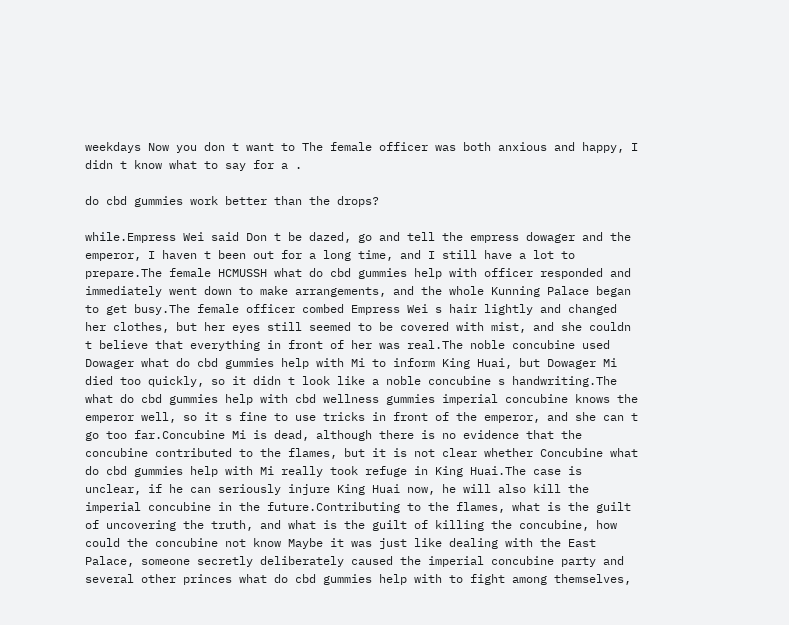weekdays Now you don t want to The female officer was both anxious and happy, I didn t know what to say for a .

do cbd gummies work better than the drops?

while.Empress Wei said Don t be dazed, go and tell the empress dowager and the emperor, I haven t been out for a long time, and I still have a lot to prepare.The female HCMUSSH what do cbd gummies help with officer responded and immediately went down to make arrangements, and the whole Kunning Palace began to get busy.The female officer combed Empress Wei s hair lightly and changed her clothes, but her eyes still seemed to be covered with mist, and she couldn t believe that everything in front of her was real.The noble concubine used Dowager what do cbd gummies help with Mi to inform King Huai, but Dowager Mi died too quickly, so it didn t look like a noble concubine s handwriting.The what do cbd gummies help with cbd wellness gummies imperial concubine knows the emperor well, so it s fine to use tricks in front of the emperor, and she can t go too far.Concubine Mi is dead, although there is no evidence that the concubine contributed to the flames, but it is not clear whether Concubine what do cbd gummies help with Mi really took refuge in King Huai.The case is unclear, if he can seriously injure King Huai now, he will also kill the imperial concubine in the future.Contributing to the flames, what is the guilt of uncovering the truth, and what is the guilt of killing the concubine, how could the concubine not know Maybe it was just like dealing with the East Palace, someone secretly deliberately caused the imperial concubine party and several other princes what do cbd gummies help with to fight among themselves,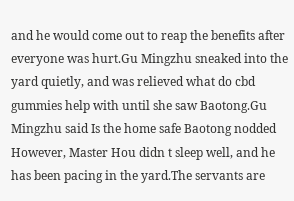and he would come out to reap the benefits after everyone was hurt.Gu Mingzhu sneaked into the yard quietly, and was relieved what do cbd gummies help with until she saw Baotong.Gu Mingzhu said Is the home safe Baotong nodded However, Master Hou didn t sleep well, and he has been pacing in the yard.The servants are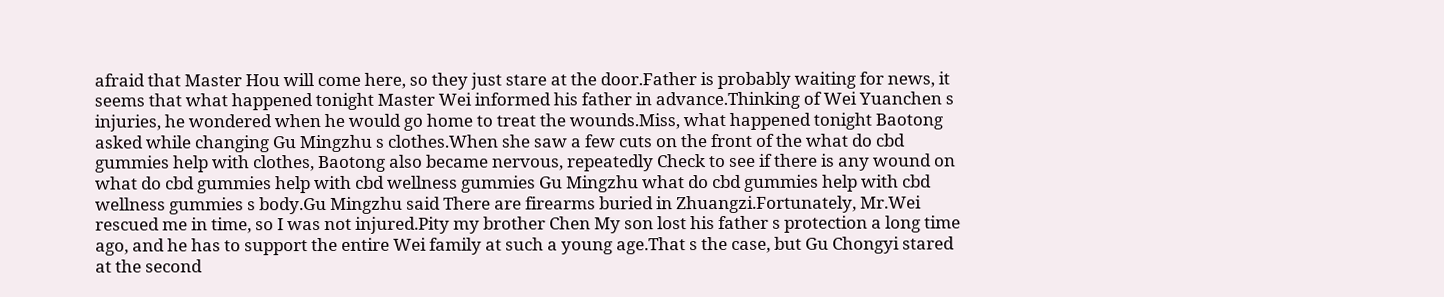afraid that Master Hou will come here, so they just stare at the door.Father is probably waiting for news, it seems that what happened tonight Master Wei informed his father in advance.Thinking of Wei Yuanchen s injuries, he wondered when he would go home to treat the wounds.Miss, what happened tonight Baotong asked while changing Gu Mingzhu s clothes.When she saw a few cuts on the front of the what do cbd gummies help with clothes, Baotong also became nervous, repeatedly Check to see if there is any wound on what do cbd gummies help with cbd wellness gummies Gu Mingzhu what do cbd gummies help with cbd wellness gummies s body.Gu Mingzhu said There are firearms buried in Zhuangzi.Fortunately, Mr.Wei rescued me in time, so I was not injured.Pity my brother Chen My son lost his father s protection a long time ago, and he has to support the entire Wei family at such a young age.That s the case, but Gu Chongyi stared at the second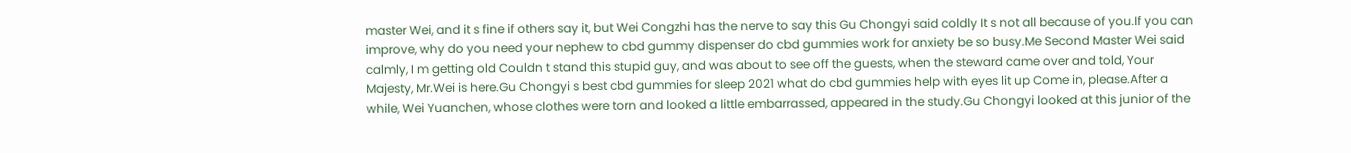master Wei, and it s fine if others say it, but Wei Congzhi has the nerve to say this Gu Chongyi said coldly It s not all because of you.If you can improve, why do you need your nephew to cbd gummy dispenser do cbd gummies work for anxiety be so busy.Me Second Master Wei said calmly, I m getting old Couldn t stand this stupid guy, and was about to see off the guests, when the steward came over and told, Your Majesty, Mr.Wei is here.Gu Chongyi s best cbd gummies for sleep 2021 what do cbd gummies help with eyes lit up Come in, please.After a while, Wei Yuanchen, whose clothes were torn and looked a little embarrassed, appeared in the study.Gu Chongyi looked at this junior of the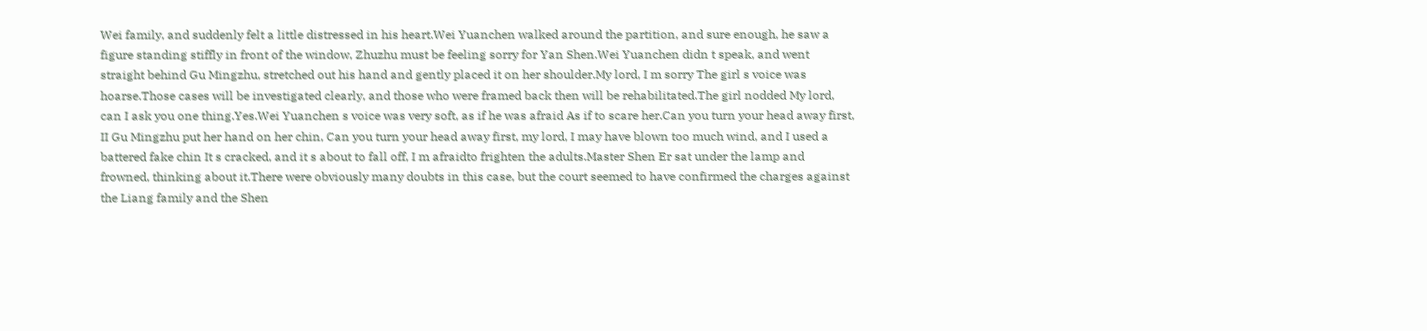Wei family, and suddenly felt a little distressed in his heart.Wei Yuanchen walked around the partition, and sure enough, he saw a figure standing stiffly in front of the window, Zhuzhu must be feeling sorry for Yan Shen.Wei Yuanchen didn t speak, and went straight behind Gu Mingzhu, stretched out his hand and gently placed it on her shoulder.My lord, I m sorry The girl s voice was hoarse.Those cases will be investigated clearly, and those who were framed back then will be rehabilitated.The girl nodded My lord, can I ask you one thing.Yes.Wei Yuanchen s voice was very soft, as if he was afraid As if to scare her.Can you turn your head away first, II Gu Mingzhu put her hand on her chin, Can you turn your head away first, my lord, I may have blown too much wind, and I used a battered fake chin It s cracked, and it s about to fall off, I m afraidto frighten the adults.Master Shen Er sat under the lamp and frowned, thinking about it.There were obviously many doubts in this case, but the court seemed to have confirmed the charges against the Liang family and the Shen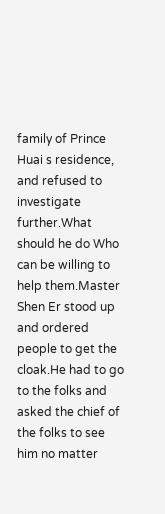family of Prince Huai s residence, and refused to investigate further.What should he do Who can be willing to help them.Master Shen Er stood up and ordered people to get the cloak.He had to go to the folks and asked the chief of the folks to see him no matter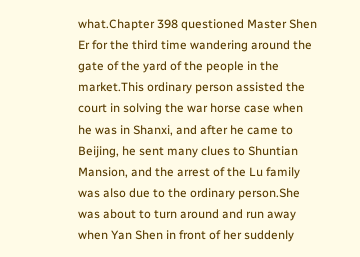what.Chapter 398 questioned Master Shen Er for the third time wandering around the gate of the yard of the people in the market.This ordinary person assisted the court in solving the war horse case when he was in Shanxi, and after he came to Beijing, he sent many clues to Shuntian Mansion, and the arrest of the Lu family was also due to the ordinary person.She was about to turn around and run away when Yan Shen in front of her suddenly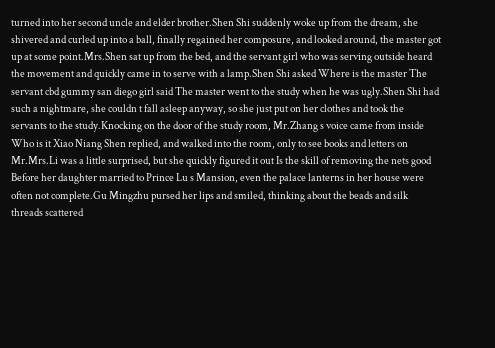turned into her second uncle and elder brother.Shen Shi suddenly woke up from the dream, she shivered and curled up into a ball, finally regained her composure, and looked around, the master got up at some point.Mrs.Shen sat up from the bed, and the servant girl who was serving outside heard the movement and quickly came in to serve with a lamp.Shen Shi asked Where is the master The servant cbd gummy san diego girl said The master went to the study when he was ugly.Shen Shi had such a nightmare, she couldn t fall asleep anyway, so she just put on her clothes and took the servants to the study.Knocking on the door of the study room, Mr.Zhang s voice came from inside Who is it Xiao Niang Shen replied, and walked into the room, only to see books and letters on Mr.Mrs.Li was a little surprised, but she quickly figured it out Is the skill of removing the nets good Before her daughter married to Prince Lu s Mansion, even the palace lanterns in her house were often not complete.Gu Mingzhu pursed her lips and smiled, thinking about the beads and silk threads scattered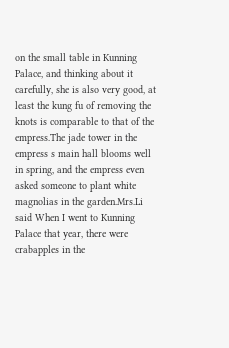on the small table in Kunning Palace, and thinking about it carefully, she is also very good, at least the kung fu of removing the knots is comparable to that of the empress.The jade tower in the empress s main hall blooms well in spring, and the empress even asked someone to plant white magnolias in the garden.Mrs.Li said When I went to Kunning Palace that year, there were crabapples in the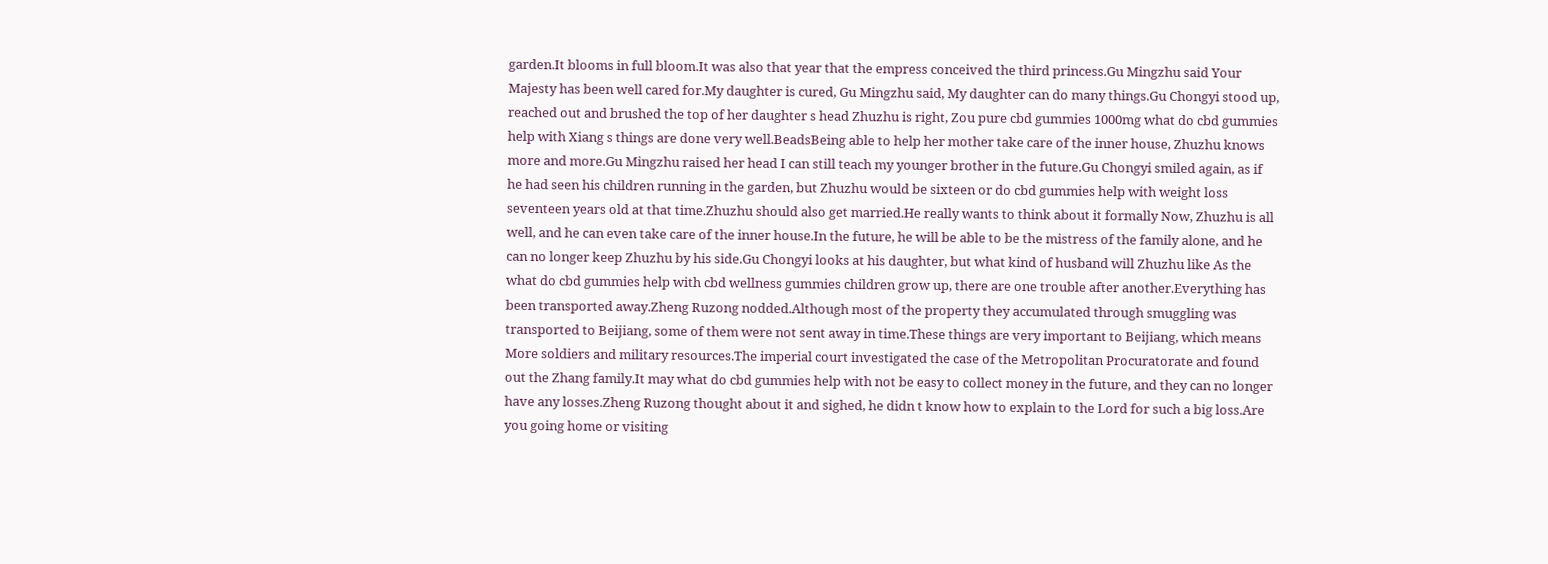garden.It blooms in full bloom.It was also that year that the empress conceived the third princess.Gu Mingzhu said Your Majesty has been well cared for.My daughter is cured, Gu Mingzhu said, My daughter can do many things.Gu Chongyi stood up, reached out and brushed the top of her daughter s head Zhuzhu is right, Zou pure cbd gummies 1000mg what do cbd gummies help with Xiang s things are done very well.BeadsBeing able to help her mother take care of the inner house, Zhuzhu knows more and more.Gu Mingzhu raised her head I can still teach my younger brother in the future.Gu Chongyi smiled again, as if he had seen his children running in the garden, but Zhuzhu would be sixteen or do cbd gummies help with weight loss seventeen years old at that time.Zhuzhu should also get married.He really wants to think about it formally Now, Zhuzhu is all well, and he can even take care of the inner house.In the future, he will be able to be the mistress of the family alone, and he can no longer keep Zhuzhu by his side.Gu Chongyi looks at his daughter, but what kind of husband will Zhuzhu like As the what do cbd gummies help with cbd wellness gummies children grow up, there are one trouble after another.Everything has been transported away.Zheng Ruzong nodded.Although most of the property they accumulated through smuggling was transported to Beijiang, some of them were not sent away in time.These things are very important to Beijiang, which means More soldiers and military resources.The imperial court investigated the case of the Metropolitan Procuratorate and found out the Zhang family.It may what do cbd gummies help with not be easy to collect money in the future, and they can no longer have any losses.Zheng Ruzong thought about it and sighed, he didn t know how to explain to the Lord for such a big loss.Are you going home or visiting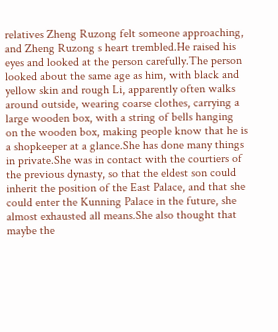relatives Zheng Ruzong felt someone approaching, and Zheng Ruzong s heart trembled.He raised his eyes and looked at the person carefully.The person looked about the same age as him, with black and yellow skin and rough Li, apparently often walks around outside, wearing coarse clothes, carrying a large wooden box, with a string of bells hanging on the wooden box, making people know that he is a shopkeeper at a glance.She has done many things in private.She was in contact with the courtiers of the previous dynasty, so that the eldest son could inherit the position of the East Palace, and that she could enter the Kunning Palace in the future, she almost exhausted all means.She also thought that maybe the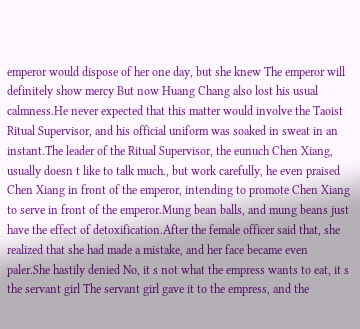emperor would dispose of her one day, but she knew The emperor will definitely show mercy But now Huang Chang also lost his usual calmness.He never expected that this matter would involve the Taoist Ritual Supervisor, and his official uniform was soaked in sweat in an instant.The leader of the Ritual Supervisor, the eunuch Chen Xiang, usually doesn t like to talk much., but work carefully, he even praised Chen Xiang in front of the emperor, intending to promote Chen Xiang to serve in front of the emperor.Mung bean balls, and mung beans just have the effect of detoxification.After the female officer said that, she realized that she had made a mistake, and her face became even paler.She hastily denied No, it s not what the empress wants to eat, it s the servant girl The servant girl gave it to the empress, and the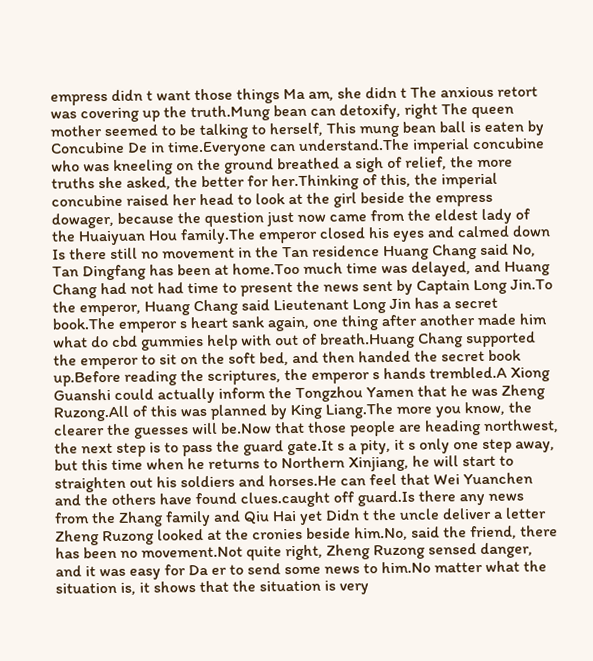empress didn t want those things Ma am, she didn t The anxious retort was covering up the truth.Mung bean can detoxify, right The queen mother seemed to be talking to herself, This mung bean ball is eaten by Concubine De in time.Everyone can understand.The imperial concubine who was kneeling on the ground breathed a sigh of relief, the more truths she asked, the better for her.Thinking of this, the imperial concubine raised her head to look at the girl beside the empress dowager, because the question just now came from the eldest lady of the Huaiyuan Hou family.The emperor closed his eyes and calmed down Is there still no movement in the Tan residence Huang Chang said No, Tan Dingfang has been at home.Too much time was delayed, and Huang Chang had not had time to present the news sent by Captain Long Jin.To the emperor, Huang Chang said Lieutenant Long Jin has a secret book.The emperor s heart sank again, one thing after another made him what do cbd gummies help with out of breath.Huang Chang supported the emperor to sit on the soft bed, and then handed the secret book up.Before reading the scriptures, the emperor s hands trembled.A Xiong Guanshi could actually inform the Tongzhou Yamen that he was Zheng Ruzong.All of this was planned by King Liang.The more you know, the clearer the guesses will be.Now that those people are heading northwest, the next step is to pass the guard gate.It s a pity, it s only one step away, but this time when he returns to Northern Xinjiang, he will start to straighten out his soldiers and horses.He can feel that Wei Yuanchen and the others have found clues.caught off guard.Is there any news from the Zhang family and Qiu Hai yet Didn t the uncle deliver a letter Zheng Ruzong looked at the cronies beside him.No, said the friend, there has been no movement.Not quite right, Zheng Ruzong sensed danger, and it was easy for Da er to send some news to him.No matter what the situation is, it shows that the situation is very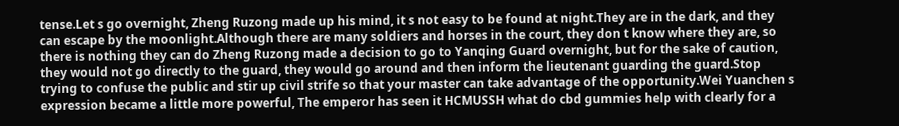tense.Let s go overnight, Zheng Ruzong made up his mind, it s not easy to be found at night.They are in the dark, and they can escape by the moonlight.Although there are many soldiers and horses in the court, they don t know where they are, so there is nothing they can do Zheng Ruzong made a decision to go to Yanqing Guard overnight, but for the sake of caution, they would not go directly to the guard, they would go around and then inform the lieutenant guarding the guard.Stop trying to confuse the public and stir up civil strife so that your master can take advantage of the opportunity.Wei Yuanchen s expression became a little more powerful, The emperor has seen it HCMUSSH what do cbd gummies help with clearly for a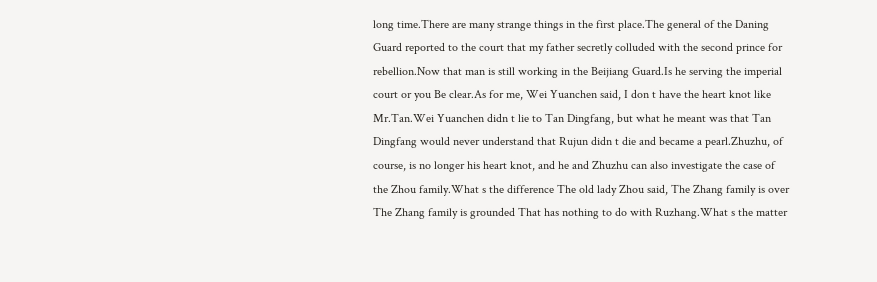long time.There are many strange things in the first place.The general of the Daning Guard reported to the court that my father secretly colluded with the second prince for rebellion.Now that man is still working in the Beijiang Guard.Is he serving the imperial court or you Be clear.As for me, Wei Yuanchen said, I don t have the heart knot like Mr.Tan.Wei Yuanchen didn t lie to Tan Dingfang, but what he meant was that Tan Dingfang would never understand that Rujun didn t die and became a pearl.Zhuzhu, of course, is no longer his heart knot, and he and Zhuzhu can also investigate the case of the Zhou family.What s the difference The old lady Zhou said, The Zhang family is over The Zhang family is grounded That has nothing to do with Ruzhang.What s the matter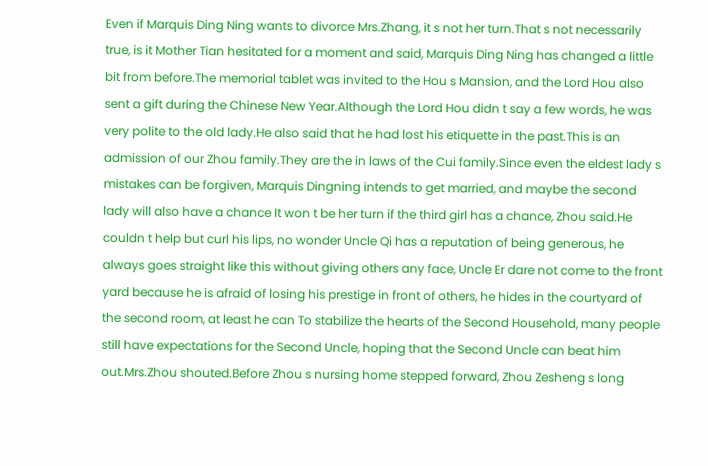Even if Marquis Ding Ning wants to divorce Mrs.Zhang, it s not her turn.That s not necessarily true, is it Mother Tian hesitated for a moment and said, Marquis Ding Ning has changed a little bit from before.The memorial tablet was invited to the Hou s Mansion, and the Lord Hou also sent a gift during the Chinese New Year.Although the Lord Hou didn t say a few words, he was very polite to the old lady.He also said that he had lost his etiquette in the past.This is an admission of our Zhou family.They are the in laws of the Cui family.Since even the eldest lady s mistakes can be forgiven, Marquis Dingning intends to get married, and maybe the second lady will also have a chance It won t be her turn if the third girl has a chance, Zhou said.He couldn t help but curl his lips, no wonder Uncle Qi has a reputation of being generous, he always goes straight like this without giving others any face, Uncle Er dare not come to the front yard because he is afraid of losing his prestige in front of others, he hides in the courtyard of the second room, at least he can To stabilize the hearts of the Second Household, many people still have expectations for the Second Uncle, hoping that the Second Uncle can beat him out.Mrs.Zhou shouted.Before Zhou s nursing home stepped forward, Zhou Zesheng s long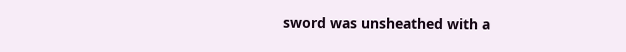sword was unsheathed with a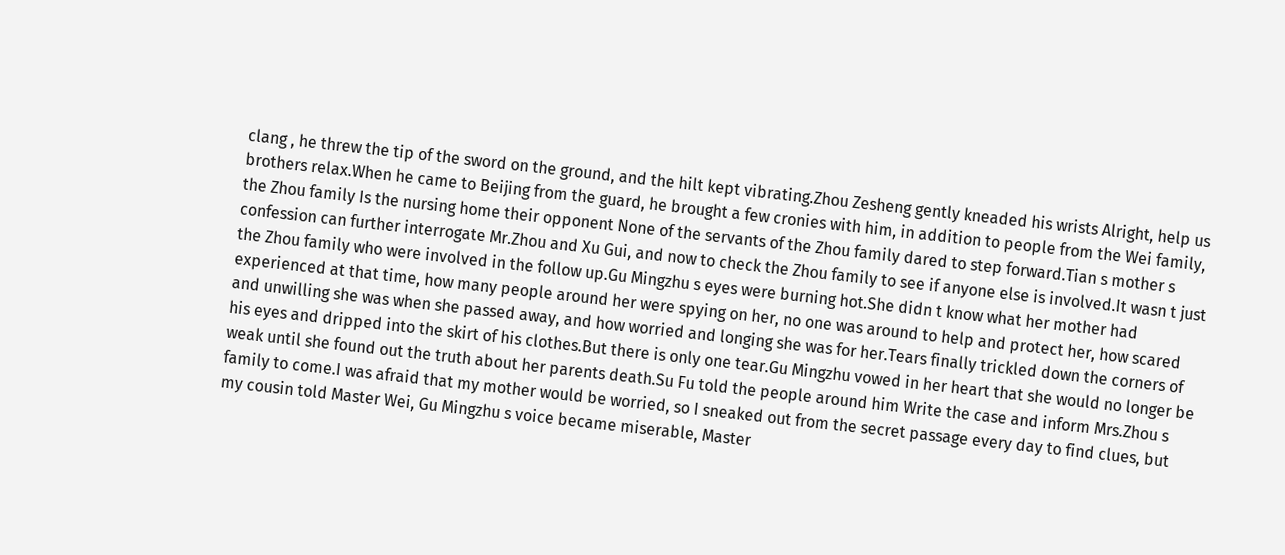clang , he threw the tip of the sword on the ground, and the hilt kept vibrating.Zhou Zesheng gently kneaded his wrists Alright, help us brothers relax.When he came to Beijing from the guard, he brought a few cronies with him, in addition to people from the Wei family, the Zhou family Is the nursing home their opponent None of the servants of the Zhou family dared to step forward.Tian s mother s confession can further interrogate Mr.Zhou and Xu Gui, and now to check the Zhou family to see if anyone else is involved.It wasn t just the Zhou family who were involved in the follow up.Gu Mingzhu s eyes were burning hot.She didn t know what her mother had experienced at that time, how many people around her were spying on her, no one was around to help and protect her, how scared and unwilling she was when she passed away, and how worried and longing she was for her.Tears finally trickled down the corners of his eyes and dripped into the skirt of his clothes.But there is only one tear.Gu Mingzhu vowed in her heart that she would no longer be weak until she found out the truth about her parents death.Su Fu told the people around him Write the case and inform Mrs.Zhou s family to come.I was afraid that my mother would be worried, so I sneaked out from the secret passage every day to find clues, but my cousin told Master Wei, Gu Mingzhu s voice became miserable, Master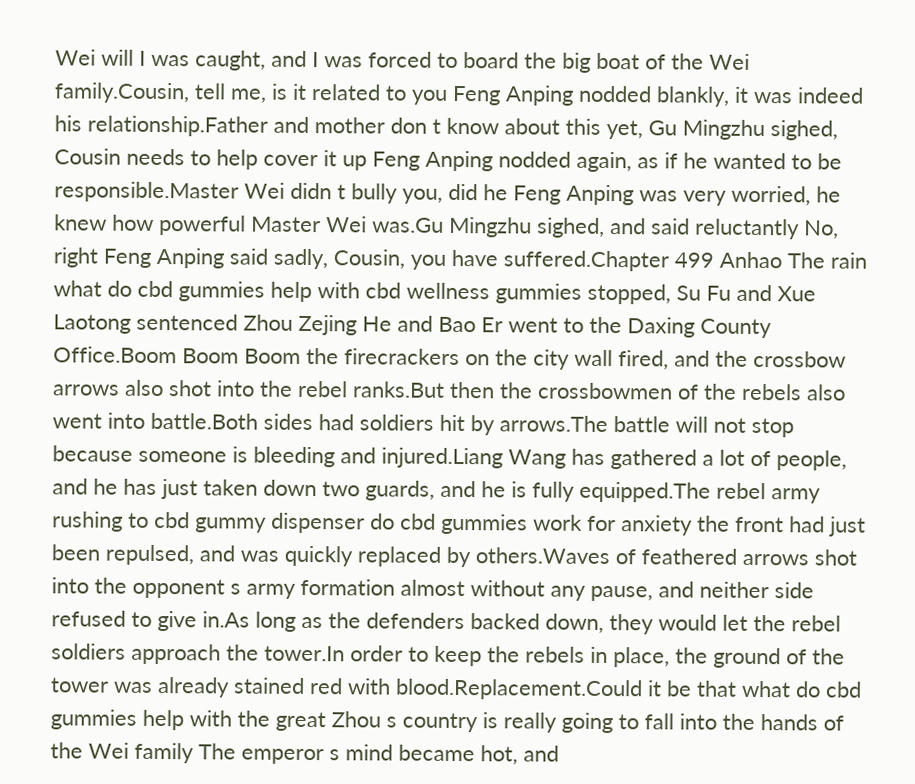Wei will I was caught, and I was forced to board the big boat of the Wei family.Cousin, tell me, is it related to you Feng Anping nodded blankly, it was indeed his relationship.Father and mother don t know about this yet, Gu Mingzhu sighed, Cousin needs to help cover it up Feng Anping nodded again, as if he wanted to be responsible.Master Wei didn t bully you, did he Feng Anping was very worried, he knew how powerful Master Wei was.Gu Mingzhu sighed, and said reluctantly No, right Feng Anping said sadly, Cousin, you have suffered.Chapter 499 Anhao The rain what do cbd gummies help with cbd wellness gummies stopped, Su Fu and Xue Laotong sentenced Zhou Zejing He and Bao Er went to the Daxing County Office.Boom Boom Boom the firecrackers on the city wall fired, and the crossbow arrows also shot into the rebel ranks.But then the crossbowmen of the rebels also went into battle.Both sides had soldiers hit by arrows.The battle will not stop because someone is bleeding and injured.Liang Wang has gathered a lot of people, and he has just taken down two guards, and he is fully equipped.The rebel army rushing to cbd gummy dispenser do cbd gummies work for anxiety the front had just been repulsed, and was quickly replaced by others.Waves of feathered arrows shot into the opponent s army formation almost without any pause, and neither side refused to give in.As long as the defenders backed down, they would let the rebel soldiers approach the tower.In order to keep the rebels in place, the ground of the tower was already stained red with blood.Replacement.Could it be that what do cbd gummies help with the great Zhou s country is really going to fall into the hands of the Wei family The emperor s mind became hot, and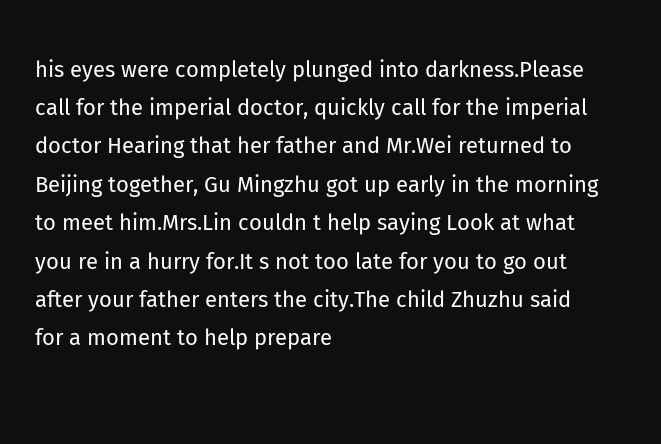his eyes were completely plunged into darkness.Please call for the imperial doctor, quickly call for the imperial doctor Hearing that her father and Mr.Wei returned to Beijing together, Gu Mingzhu got up early in the morning to meet him.Mrs.Lin couldn t help saying Look at what you re in a hurry for.It s not too late for you to go out after your father enters the city.The child Zhuzhu said for a moment to help prepare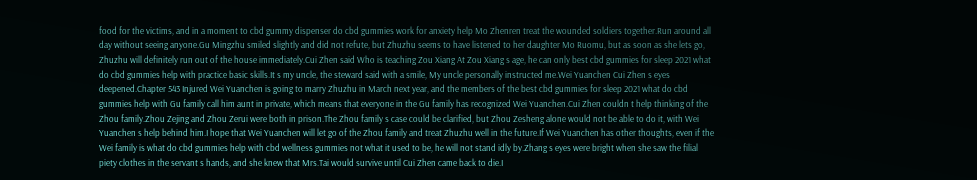food for the victims, and in a moment to cbd gummy dispenser do cbd gummies work for anxiety help Mo Zhenren treat the wounded soldiers together.Run around all day without seeing anyone.Gu Mingzhu smiled slightly and did not refute, but Zhuzhu seems to have listened to her daughter Mo Ruomu, but as soon as she lets go, Zhuzhu will definitely run out of the house immediately.Cui Zhen said Who is teaching Zou Xiang At Zou Xiang s age, he can only best cbd gummies for sleep 2021 what do cbd gummies help with practice basic skills.It s my uncle, the steward said with a smile, My uncle personally instructed me.Wei Yuanchen Cui Zhen s eyes deepened.Chapter 543 Injured Wei Yuanchen is going to marry Zhuzhu in March next year, and the members of the best cbd gummies for sleep 2021 what do cbd gummies help with Gu family call him aunt in private, which means that everyone in the Gu family has recognized Wei Yuanchen.Cui Zhen couldn t help thinking of the Zhou family.Zhou Zejing and Zhou Zerui were both in prison.The Zhou family s case could be clarified, but Zhou Zesheng alone would not be able to do it, with Wei Yuanchen s help behind him.I hope that Wei Yuanchen will let go of the Zhou family and treat Zhuzhu well in the future.If Wei Yuanchen has other thoughts, even if the Wei family is what do cbd gummies help with cbd wellness gummies not what it used to be, he will not stand idly by.Zhang s eyes were bright when she saw the filial piety clothes in the servant s hands, and she knew that Mrs.Tai would survive until Cui Zhen came back to die.I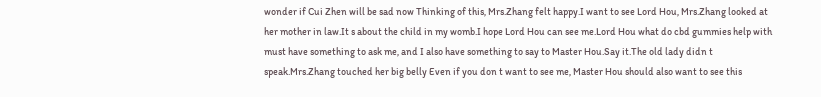wonder if Cui Zhen will be sad now Thinking of this, Mrs.Zhang felt happy.I want to see Lord Hou, Mrs.Zhang looked at her mother in law.It s about the child in my womb.I hope Lord Hou can see me.Lord Hou what do cbd gummies help with must have something to ask me, and I also have something to say to Master Hou.Say it.The old lady didn t speak.Mrs.Zhang touched her big belly Even if you don t want to see me, Master Hou should also want to see this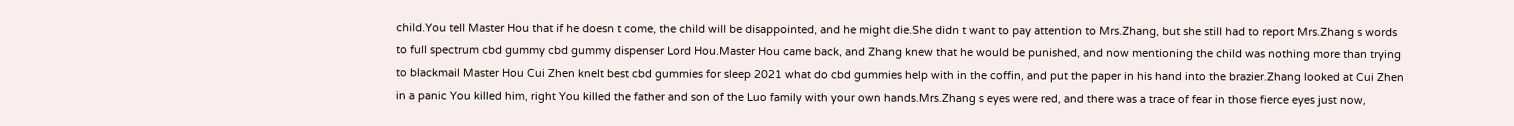child.You tell Master Hou that if he doesn t come, the child will be disappointed, and he might die.She didn t want to pay attention to Mrs.Zhang, but she still had to report Mrs.Zhang s words to full spectrum cbd gummy cbd gummy dispenser Lord Hou.Master Hou came back, and Zhang knew that he would be punished, and now mentioning the child was nothing more than trying to blackmail Master Hou Cui Zhen knelt best cbd gummies for sleep 2021 what do cbd gummies help with in the coffin, and put the paper in his hand into the brazier.Zhang looked at Cui Zhen in a panic You killed him, right You killed the father and son of the Luo family with your own hands.Mrs.Zhang s eyes were red, and there was a trace of fear in those fierce eyes just now,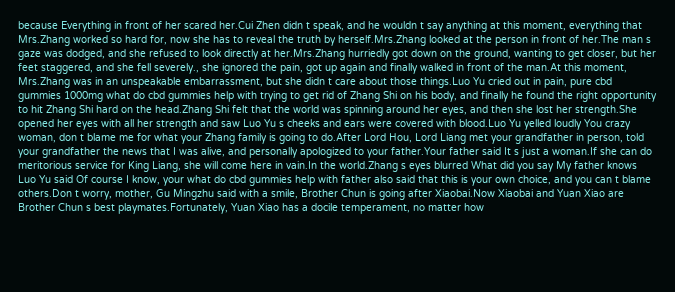because Everything in front of her scared her.Cui Zhen didn t speak, and he wouldn t say anything at this moment, everything that Mrs.Zhang worked so hard for, now she has to reveal the truth by herself.Mrs.Zhang looked at the person in front of her.The man s gaze was dodged, and she refused to look directly at her.Mrs.Zhang hurriedly got down on the ground, wanting to get closer, but her feet staggered, and she fell severely., she ignored the pain, got up again and finally walked in front of the man.At this moment, Mrs.Zhang was in an unspeakable embarrassment, but she didn t care about those things.Luo Yu cried out in pain, pure cbd gummies 1000mg what do cbd gummies help with trying to get rid of Zhang Shi on his body, and finally he found the right opportunity to hit Zhang Shi hard on the head.Zhang Shi felt that the world was spinning around her eyes, and then she lost her strength.She opened her eyes with all her strength and saw Luo Yu s cheeks and ears were covered with blood.Luo Yu yelled loudly You crazy woman, don t blame me for what your Zhang family is going to do.After Lord Hou, Lord Liang met your grandfather in person, told your grandfather the news that I was alive, and personally apologized to your father.Your father said It s just a woman.If she can do meritorious service for King Liang, she will come here in vain.In the world.Zhang s eyes blurred What did you say My father knows Luo Yu said Of course I know, your what do cbd gummies help with father also said that this is your own choice, and you can t blame others.Don t worry, mother, Gu Mingzhu said with a smile, Brother Chun is going after Xiaobai.Now Xiaobai and Yuan Xiao are Brother Chun s best playmates.Fortunately, Yuan Xiao has a docile temperament, no matter how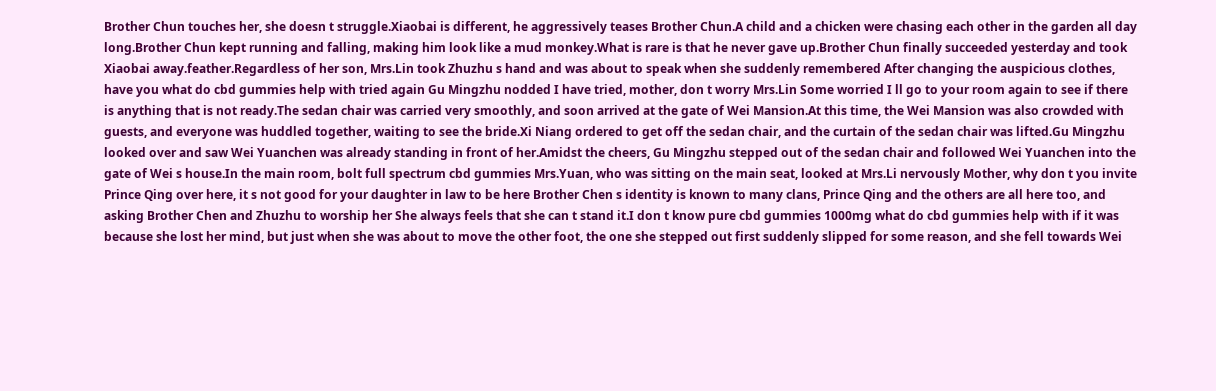Brother Chun touches her, she doesn t struggle.Xiaobai is different, he aggressively teases Brother Chun.A child and a chicken were chasing each other in the garden all day long.Brother Chun kept running and falling, making him look like a mud monkey.What is rare is that he never gave up.Brother Chun finally succeeded yesterday and took Xiaobai away.feather.Regardless of her son, Mrs.Lin took Zhuzhu s hand and was about to speak when she suddenly remembered After changing the auspicious clothes, have you what do cbd gummies help with tried again Gu Mingzhu nodded I have tried, mother, don t worry Mrs.Lin Some worried I ll go to your room again to see if there is anything that is not ready.The sedan chair was carried very smoothly, and soon arrived at the gate of Wei Mansion.At this time, the Wei Mansion was also crowded with guests, and everyone was huddled together, waiting to see the bride.Xi Niang ordered to get off the sedan chair, and the curtain of the sedan chair was lifted.Gu Mingzhu looked over and saw Wei Yuanchen was already standing in front of her.Amidst the cheers, Gu Mingzhu stepped out of the sedan chair and followed Wei Yuanchen into the gate of Wei s house.In the main room, bolt full spectrum cbd gummies Mrs.Yuan, who was sitting on the main seat, looked at Mrs.Li nervously Mother, why don t you invite Prince Qing over here, it s not good for your daughter in law to be here Brother Chen s identity is known to many clans, Prince Qing and the others are all here too, and asking Brother Chen and Zhuzhu to worship her She always feels that she can t stand it.I don t know pure cbd gummies 1000mg what do cbd gummies help with if it was because she lost her mind, but just when she was about to move the other foot, the one she stepped out first suddenly slipped for some reason, and she fell towards Wei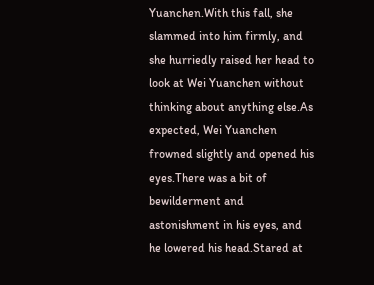Yuanchen.With this fall, she slammed into him firmly, and she hurriedly raised her head to look at Wei Yuanchen without thinking about anything else.As expected, Wei Yuanchen frowned slightly and opened his eyes.There was a bit of bewilderment and astonishment in his eyes, and he lowered his head.Stared at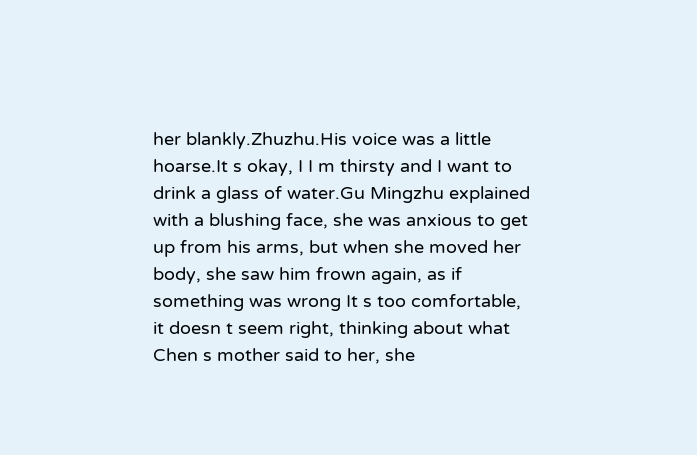her blankly.Zhuzhu.His voice was a little hoarse.It s okay, I I m thirsty and I want to drink a glass of water.Gu Mingzhu explained with a blushing face, she was anxious to get up from his arms, but when she moved her body, she saw him frown again, as if something was wrong It s too comfortable, it doesn t seem right, thinking about what Chen s mother said to her, she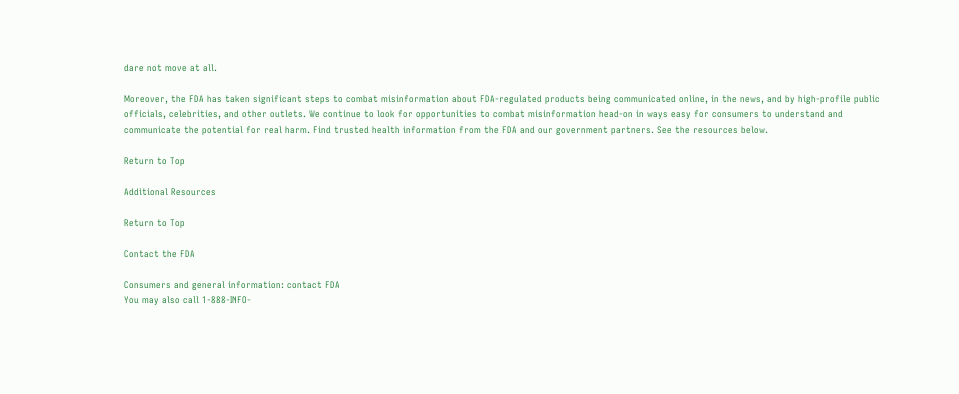dare not move at all.

Moreover, the FDA has taken significant steps to combat misinformation about FDA-regulated products being communicated online, in the news, and by high-profile public officials, celebrities, and other outlets. We continue to look for opportunities to combat misinformation head-on in ways easy for consumers to understand and communicate the potential for real harm. Find trusted health information from the FDA and our government partners. See the resources below.

Return to Top

Additional Resources

Return to Top

Contact the FDA

Consumers and general information: contact FDA
You may also call 1-888-INFO-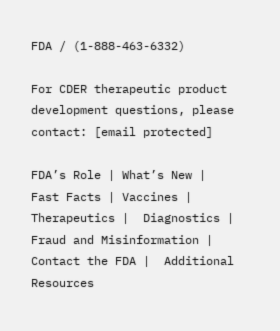FDA / (1-888-463-6332)

For CDER therapeutic product development questions, please contact: [email protected]

FDA’s Role | What’s New | Fast Facts | Vaccines | Therapeutics |  Diagnostics |  Fraud and Misinformation | Contact the FDA |  Additional Resources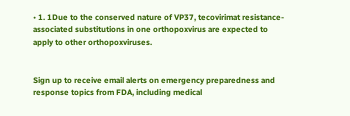• 1. 1Due to the conserved nature of VP37, tecovirimat resistance-associated substitutions in one orthopoxvirus are expected to apply to other orthopoxviruses.


Sign up to receive email alerts on emergency preparedness and response topics from FDA, including medical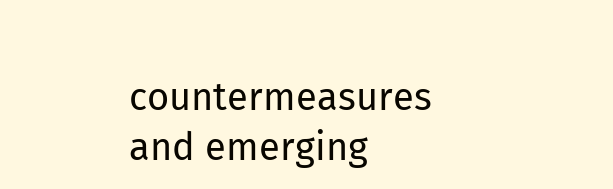countermeasures and emerging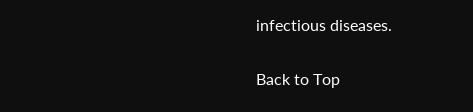infectious diseases.

Back to Top